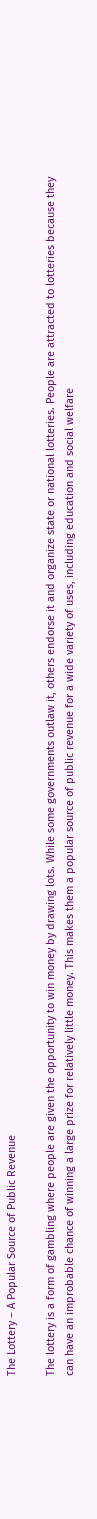The Lottery – A Popular Source of Public Revenue

The lottery is a form of gambling where people are given the opportunity to win money by drawing lots. While some governments outlaw it, others endorse it and organize state or national lotteries. People are attracted to lotteries because they can have an improbable chance of winning a large prize for relatively little money. This makes them a popular source of public revenue for a wide variety of uses, including education and social welfare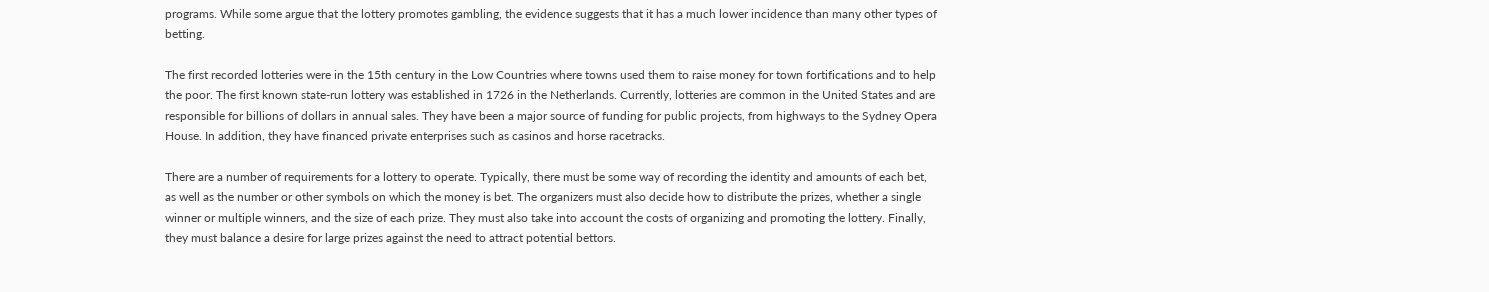programs. While some argue that the lottery promotes gambling, the evidence suggests that it has a much lower incidence than many other types of betting.

The first recorded lotteries were in the 15th century in the Low Countries where towns used them to raise money for town fortifications and to help the poor. The first known state-run lottery was established in 1726 in the Netherlands. Currently, lotteries are common in the United States and are responsible for billions of dollars in annual sales. They have been a major source of funding for public projects, from highways to the Sydney Opera House. In addition, they have financed private enterprises such as casinos and horse racetracks.

There are a number of requirements for a lottery to operate. Typically, there must be some way of recording the identity and amounts of each bet, as well as the number or other symbols on which the money is bet. The organizers must also decide how to distribute the prizes, whether a single winner or multiple winners, and the size of each prize. They must also take into account the costs of organizing and promoting the lottery. Finally, they must balance a desire for large prizes against the need to attract potential bettors.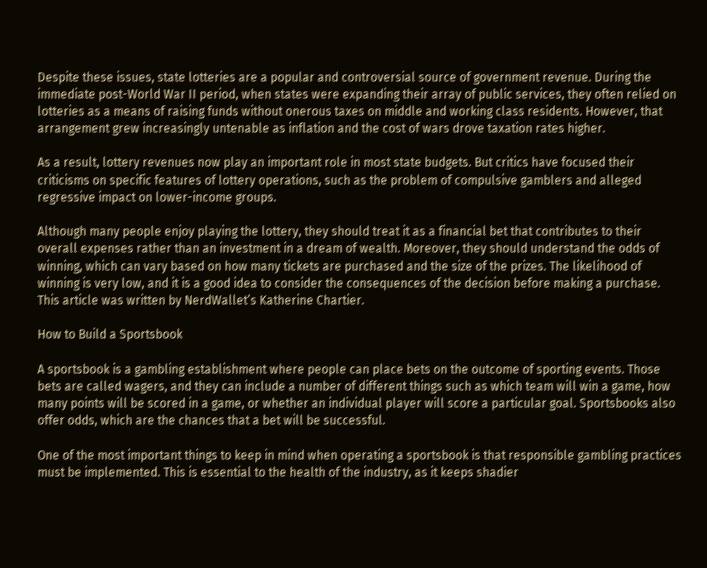Despite these issues, state lotteries are a popular and controversial source of government revenue. During the immediate post-World War II period, when states were expanding their array of public services, they often relied on lotteries as a means of raising funds without onerous taxes on middle and working class residents. However, that arrangement grew increasingly untenable as inflation and the cost of wars drove taxation rates higher.

As a result, lottery revenues now play an important role in most state budgets. But critics have focused their criticisms on specific features of lottery operations, such as the problem of compulsive gamblers and alleged regressive impact on lower-income groups.

Although many people enjoy playing the lottery, they should treat it as a financial bet that contributes to their overall expenses rather than an investment in a dream of wealth. Moreover, they should understand the odds of winning, which can vary based on how many tickets are purchased and the size of the prizes. The likelihood of winning is very low, and it is a good idea to consider the consequences of the decision before making a purchase. This article was written by NerdWallet’s Katherine Chartier.

How to Build a Sportsbook

A sportsbook is a gambling establishment where people can place bets on the outcome of sporting events. Those bets are called wagers, and they can include a number of different things such as which team will win a game, how many points will be scored in a game, or whether an individual player will score a particular goal. Sportsbooks also offer odds, which are the chances that a bet will be successful.

One of the most important things to keep in mind when operating a sportsbook is that responsible gambling practices must be implemented. This is essential to the health of the industry, as it keeps shadier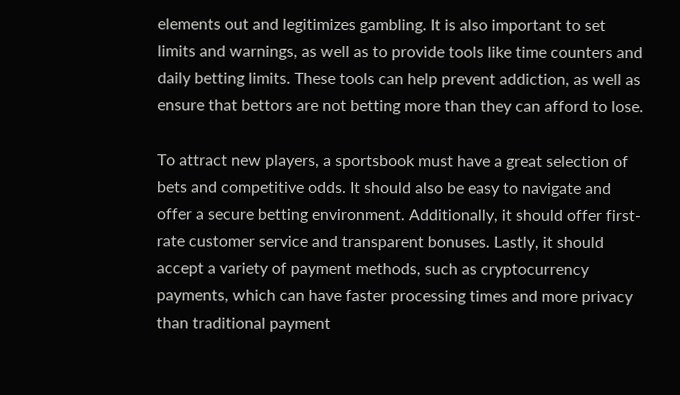elements out and legitimizes gambling. It is also important to set limits and warnings, as well as to provide tools like time counters and daily betting limits. These tools can help prevent addiction, as well as ensure that bettors are not betting more than they can afford to lose.

To attract new players, a sportsbook must have a great selection of bets and competitive odds. It should also be easy to navigate and offer a secure betting environment. Additionally, it should offer first-rate customer service and transparent bonuses. Lastly, it should accept a variety of payment methods, such as cryptocurrency payments, which can have faster processing times and more privacy than traditional payment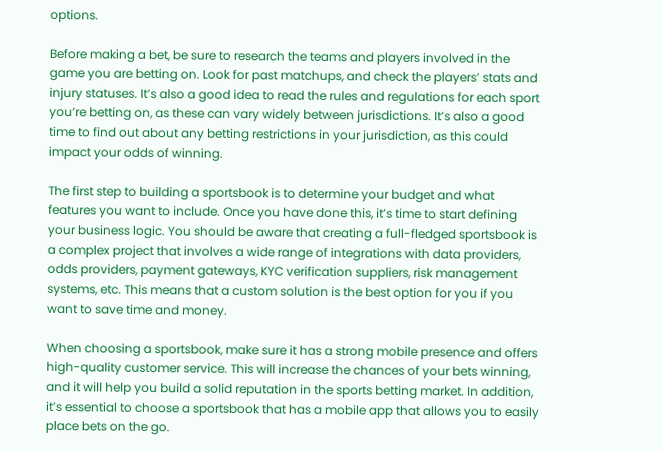options.

Before making a bet, be sure to research the teams and players involved in the game you are betting on. Look for past matchups, and check the players’ stats and injury statuses. It’s also a good idea to read the rules and regulations for each sport you’re betting on, as these can vary widely between jurisdictions. It’s also a good time to find out about any betting restrictions in your jurisdiction, as this could impact your odds of winning.

The first step to building a sportsbook is to determine your budget and what features you want to include. Once you have done this, it’s time to start defining your business logic. You should be aware that creating a full-fledged sportsbook is a complex project that involves a wide range of integrations with data providers, odds providers, payment gateways, KYC verification suppliers, risk management systems, etc. This means that a custom solution is the best option for you if you want to save time and money.

When choosing a sportsbook, make sure it has a strong mobile presence and offers high-quality customer service. This will increase the chances of your bets winning, and it will help you build a solid reputation in the sports betting market. In addition, it’s essential to choose a sportsbook that has a mobile app that allows you to easily place bets on the go.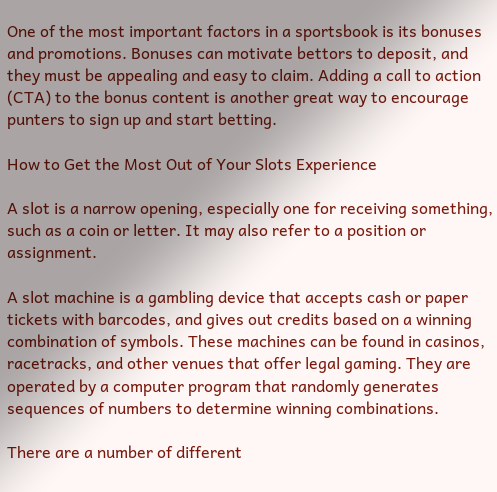One of the most important factors in a sportsbook is its bonuses and promotions. Bonuses can motivate bettors to deposit, and they must be appealing and easy to claim. Adding a call to action (CTA) to the bonus content is another great way to encourage punters to sign up and start betting.

How to Get the Most Out of Your Slots Experience

A slot is a narrow opening, especially one for receiving something, such as a coin or letter. It may also refer to a position or assignment.

A slot machine is a gambling device that accepts cash or paper tickets with barcodes, and gives out credits based on a winning combination of symbols. These machines can be found in casinos, racetracks, and other venues that offer legal gaming. They are operated by a computer program that randomly generates sequences of numbers to determine winning combinations.

There are a number of different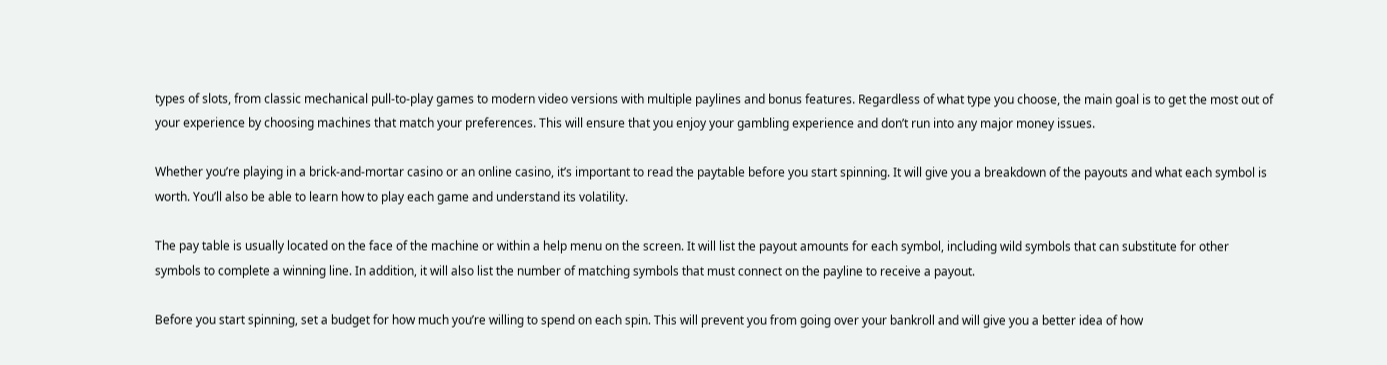types of slots, from classic mechanical pull-to-play games to modern video versions with multiple paylines and bonus features. Regardless of what type you choose, the main goal is to get the most out of your experience by choosing machines that match your preferences. This will ensure that you enjoy your gambling experience and don’t run into any major money issues.

Whether you’re playing in a brick-and-mortar casino or an online casino, it’s important to read the paytable before you start spinning. It will give you a breakdown of the payouts and what each symbol is worth. You’ll also be able to learn how to play each game and understand its volatility.

The pay table is usually located on the face of the machine or within a help menu on the screen. It will list the payout amounts for each symbol, including wild symbols that can substitute for other symbols to complete a winning line. In addition, it will also list the number of matching symbols that must connect on the payline to receive a payout.

Before you start spinning, set a budget for how much you’re willing to spend on each spin. This will prevent you from going over your bankroll and will give you a better idea of how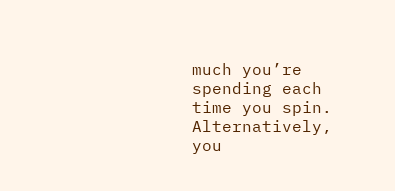much you’re spending each time you spin. Alternatively, you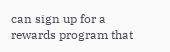can sign up for a rewards program that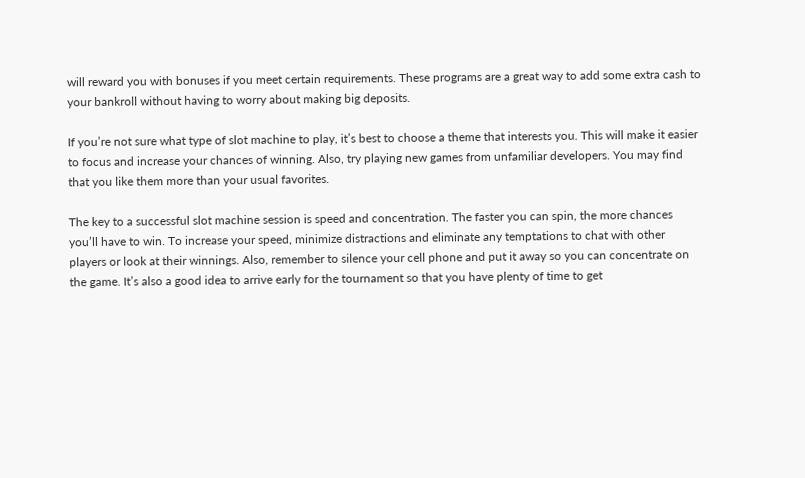will reward you with bonuses if you meet certain requirements. These programs are a great way to add some extra cash to your bankroll without having to worry about making big deposits.

If you’re not sure what type of slot machine to play, it’s best to choose a theme that interests you. This will make it easier to focus and increase your chances of winning. Also, try playing new games from unfamiliar developers. You may find that you like them more than your usual favorites.

The key to a successful slot machine session is speed and concentration. The faster you can spin, the more chances you’ll have to win. To increase your speed, minimize distractions and eliminate any temptations to chat with other players or look at their winnings. Also, remember to silence your cell phone and put it away so you can concentrate on the game. It’s also a good idea to arrive early for the tournament so that you have plenty of time to get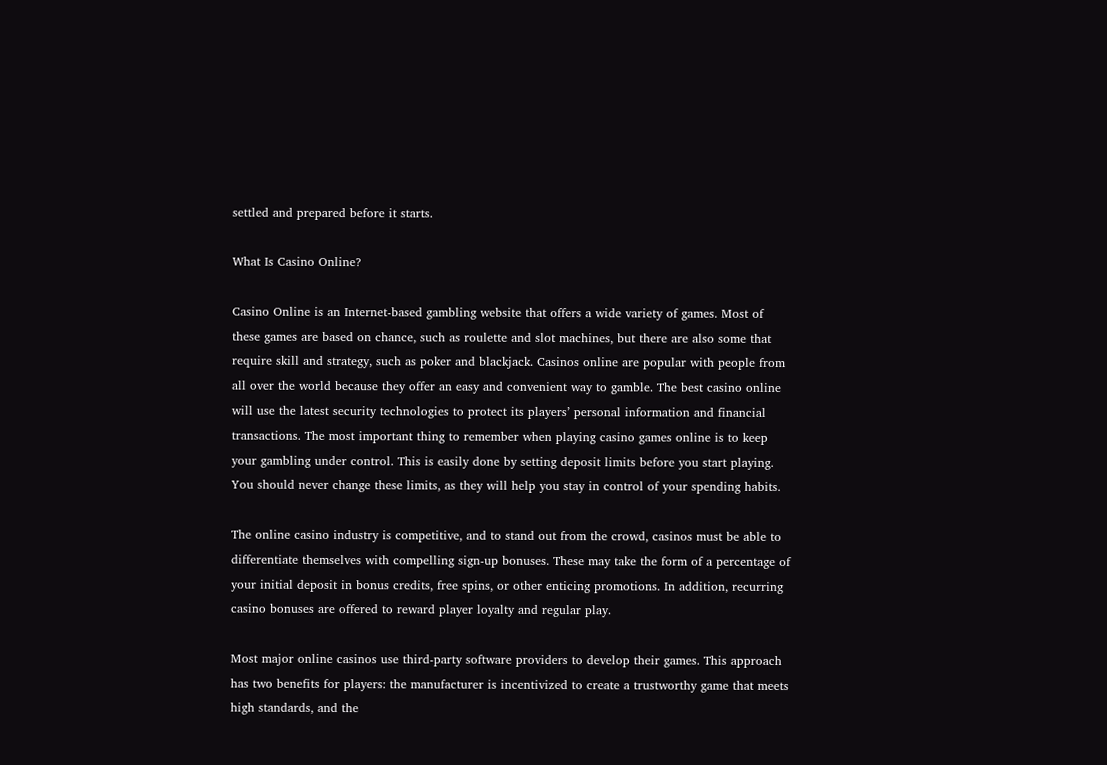settled and prepared before it starts.

What Is Casino Online?

Casino Online is an Internet-based gambling website that offers a wide variety of games. Most of these games are based on chance, such as roulette and slot machines, but there are also some that require skill and strategy, such as poker and blackjack. Casinos online are popular with people from all over the world because they offer an easy and convenient way to gamble. The best casino online will use the latest security technologies to protect its players’ personal information and financial transactions. The most important thing to remember when playing casino games online is to keep your gambling under control. This is easily done by setting deposit limits before you start playing. You should never change these limits, as they will help you stay in control of your spending habits.

The online casino industry is competitive, and to stand out from the crowd, casinos must be able to differentiate themselves with compelling sign-up bonuses. These may take the form of a percentage of your initial deposit in bonus credits, free spins, or other enticing promotions. In addition, recurring casino bonuses are offered to reward player loyalty and regular play.

Most major online casinos use third-party software providers to develop their games. This approach has two benefits for players: the manufacturer is incentivized to create a trustworthy game that meets high standards, and the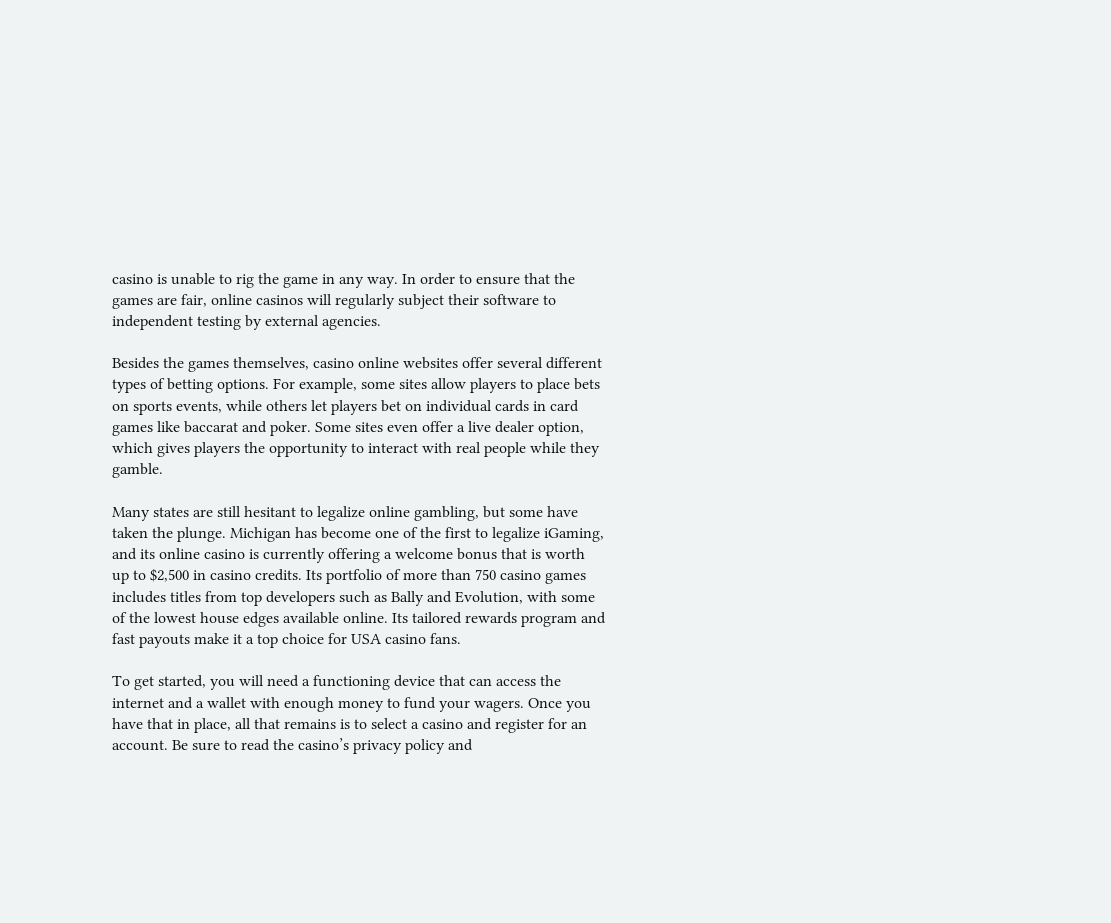casino is unable to rig the game in any way. In order to ensure that the games are fair, online casinos will regularly subject their software to independent testing by external agencies.

Besides the games themselves, casino online websites offer several different types of betting options. For example, some sites allow players to place bets on sports events, while others let players bet on individual cards in card games like baccarat and poker. Some sites even offer a live dealer option, which gives players the opportunity to interact with real people while they gamble.

Many states are still hesitant to legalize online gambling, but some have taken the plunge. Michigan has become one of the first to legalize iGaming, and its online casino is currently offering a welcome bonus that is worth up to $2,500 in casino credits. Its portfolio of more than 750 casino games includes titles from top developers such as Bally and Evolution, with some of the lowest house edges available online. Its tailored rewards program and fast payouts make it a top choice for USA casino fans.

To get started, you will need a functioning device that can access the internet and a wallet with enough money to fund your wagers. Once you have that in place, all that remains is to select a casino and register for an account. Be sure to read the casino’s privacy policy and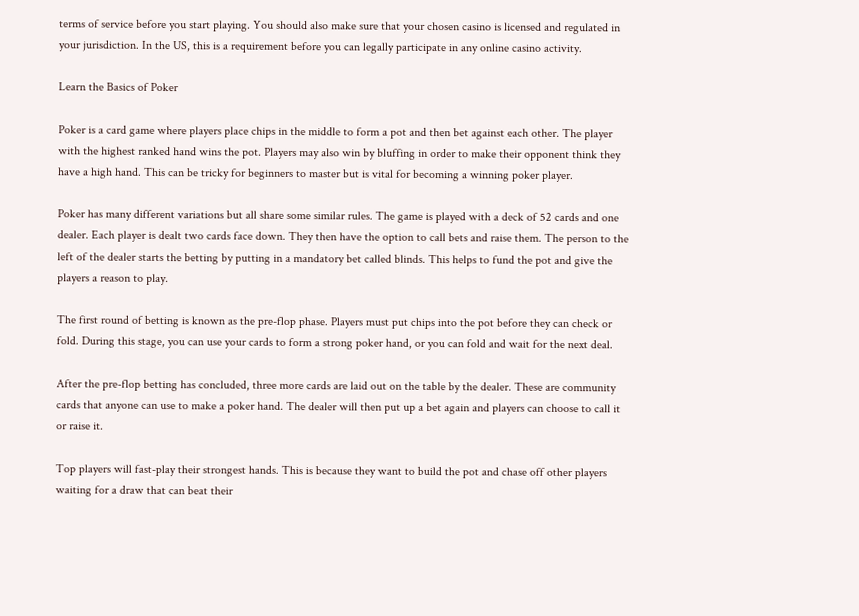terms of service before you start playing. You should also make sure that your chosen casino is licensed and regulated in your jurisdiction. In the US, this is a requirement before you can legally participate in any online casino activity.

Learn the Basics of Poker

Poker is a card game where players place chips in the middle to form a pot and then bet against each other. The player with the highest ranked hand wins the pot. Players may also win by bluffing in order to make their opponent think they have a high hand. This can be tricky for beginners to master but is vital for becoming a winning poker player.

Poker has many different variations but all share some similar rules. The game is played with a deck of 52 cards and one dealer. Each player is dealt two cards face down. They then have the option to call bets and raise them. The person to the left of the dealer starts the betting by putting in a mandatory bet called blinds. This helps to fund the pot and give the players a reason to play.

The first round of betting is known as the pre-flop phase. Players must put chips into the pot before they can check or fold. During this stage, you can use your cards to form a strong poker hand, or you can fold and wait for the next deal.

After the pre-flop betting has concluded, three more cards are laid out on the table by the dealer. These are community cards that anyone can use to make a poker hand. The dealer will then put up a bet again and players can choose to call it or raise it.

Top players will fast-play their strongest hands. This is because they want to build the pot and chase off other players waiting for a draw that can beat their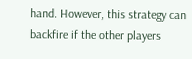hand. However, this strategy can backfire if the other players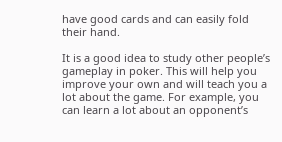have good cards and can easily fold their hand.

It is a good idea to study other people’s gameplay in poker. This will help you improve your own and will teach you a lot about the game. For example, you can learn a lot about an opponent’s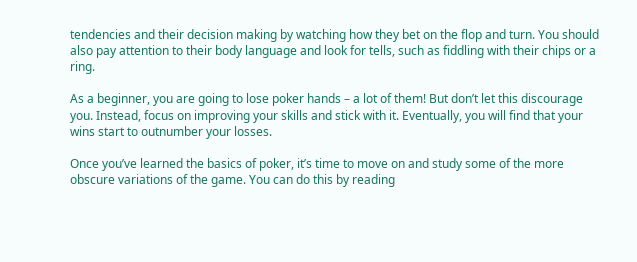tendencies and their decision making by watching how they bet on the flop and turn. You should also pay attention to their body language and look for tells, such as fiddling with their chips or a ring.

As a beginner, you are going to lose poker hands – a lot of them! But don’t let this discourage you. Instead, focus on improving your skills and stick with it. Eventually, you will find that your wins start to outnumber your losses.

Once you’ve learned the basics of poker, it’s time to move on and study some of the more obscure variations of the game. You can do this by reading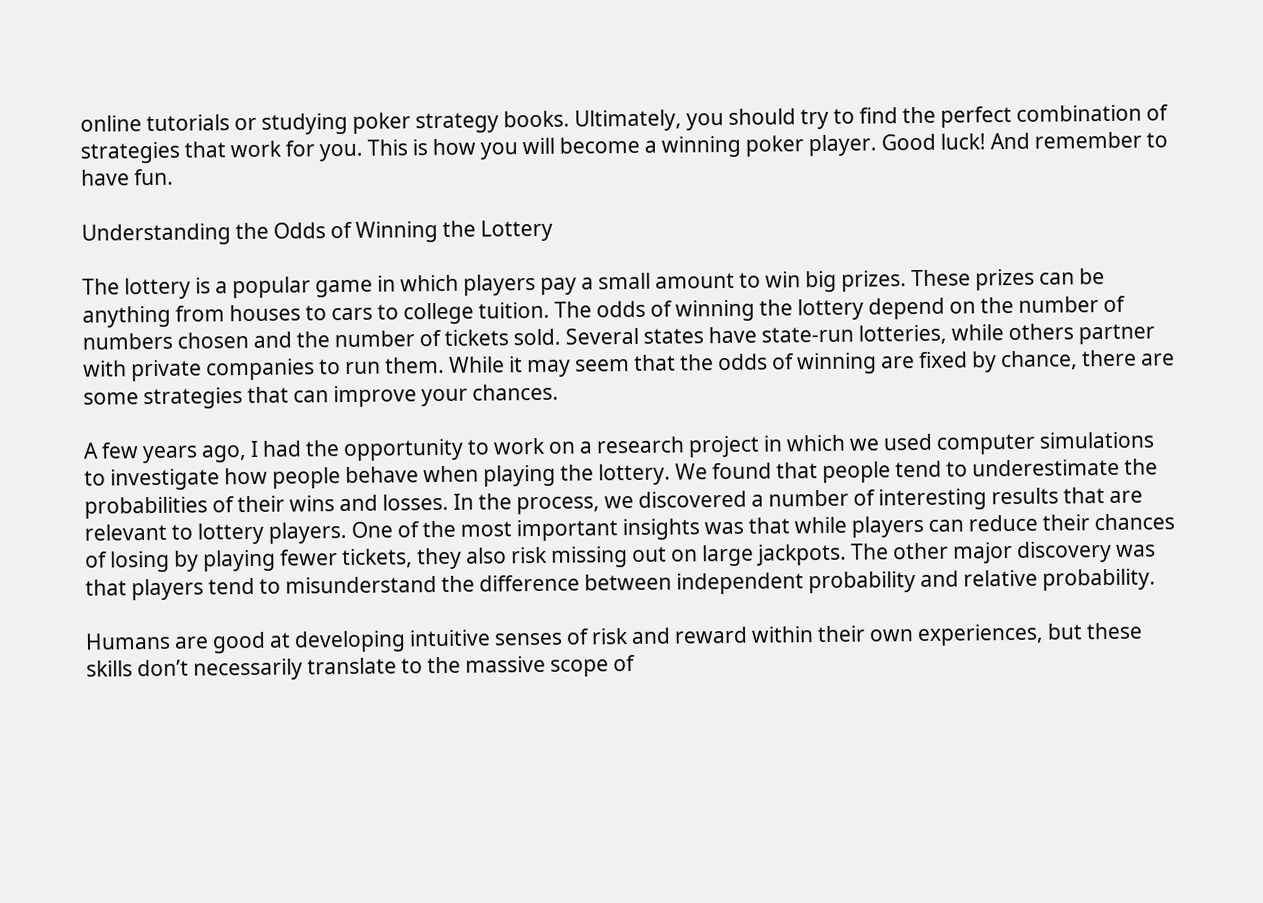online tutorials or studying poker strategy books. Ultimately, you should try to find the perfect combination of strategies that work for you. This is how you will become a winning poker player. Good luck! And remember to have fun.

Understanding the Odds of Winning the Lottery

The lottery is a popular game in which players pay a small amount to win big prizes. These prizes can be anything from houses to cars to college tuition. The odds of winning the lottery depend on the number of numbers chosen and the number of tickets sold. Several states have state-run lotteries, while others partner with private companies to run them. While it may seem that the odds of winning are fixed by chance, there are some strategies that can improve your chances.

A few years ago, I had the opportunity to work on a research project in which we used computer simulations to investigate how people behave when playing the lottery. We found that people tend to underestimate the probabilities of their wins and losses. In the process, we discovered a number of interesting results that are relevant to lottery players. One of the most important insights was that while players can reduce their chances of losing by playing fewer tickets, they also risk missing out on large jackpots. The other major discovery was that players tend to misunderstand the difference between independent probability and relative probability.

Humans are good at developing intuitive senses of risk and reward within their own experiences, but these skills don’t necessarily translate to the massive scope of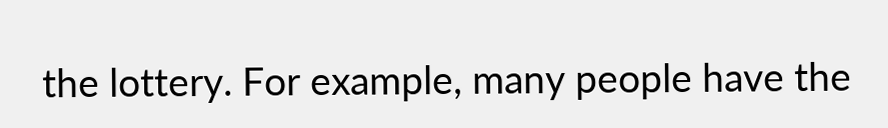the lottery. For example, many people have the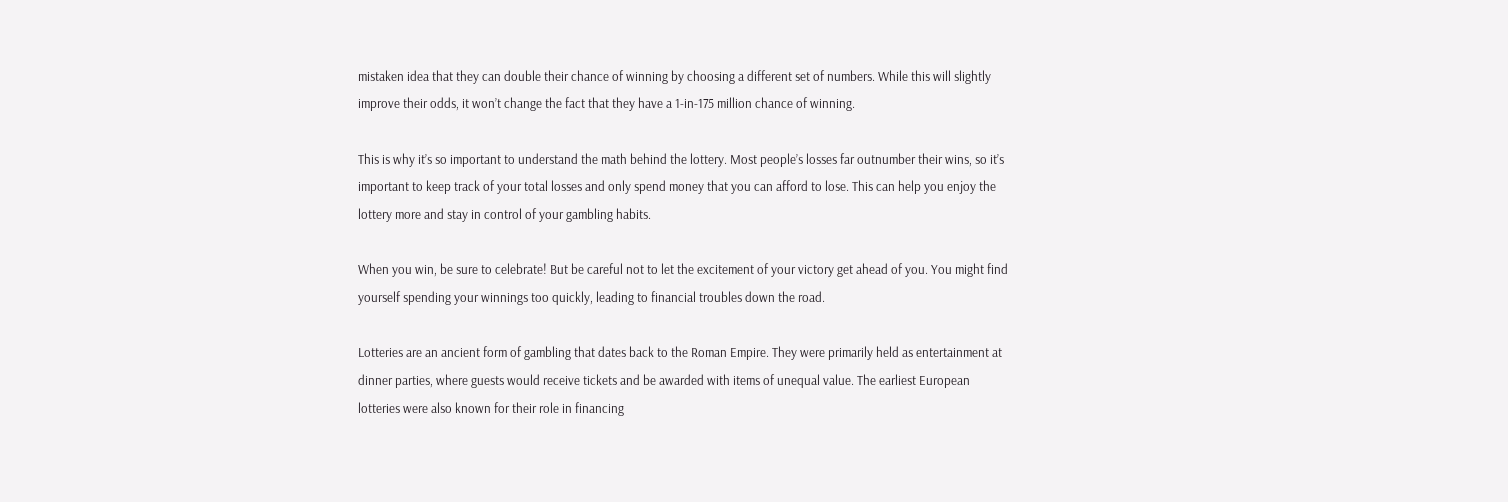mistaken idea that they can double their chance of winning by choosing a different set of numbers. While this will slightly improve their odds, it won’t change the fact that they have a 1-in-175 million chance of winning.

This is why it’s so important to understand the math behind the lottery. Most people’s losses far outnumber their wins, so it’s important to keep track of your total losses and only spend money that you can afford to lose. This can help you enjoy the lottery more and stay in control of your gambling habits.

When you win, be sure to celebrate! But be careful not to let the excitement of your victory get ahead of you. You might find yourself spending your winnings too quickly, leading to financial troubles down the road.

Lotteries are an ancient form of gambling that dates back to the Roman Empire. They were primarily held as entertainment at dinner parties, where guests would receive tickets and be awarded with items of unequal value. The earliest European lotteries were also known for their role in financing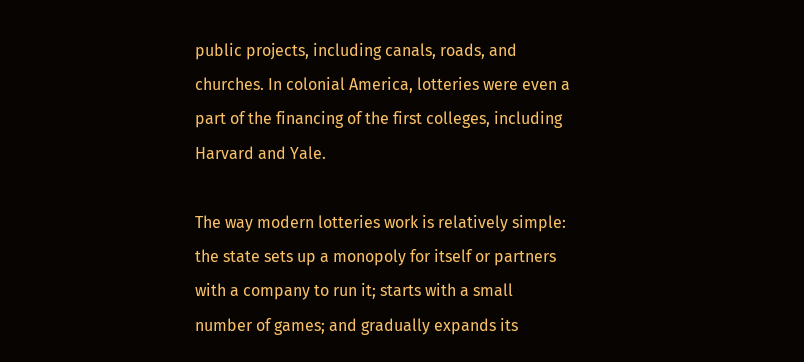public projects, including canals, roads, and churches. In colonial America, lotteries were even a part of the financing of the first colleges, including Harvard and Yale.

The way modern lotteries work is relatively simple: the state sets up a monopoly for itself or partners with a company to run it; starts with a small number of games; and gradually expands its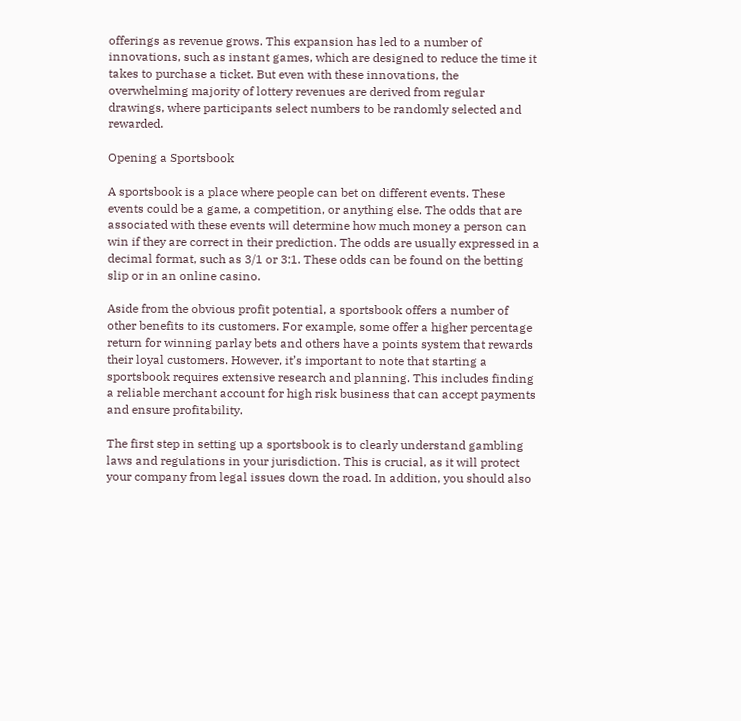offerings as revenue grows. This expansion has led to a number of innovations, such as instant games, which are designed to reduce the time it takes to purchase a ticket. But even with these innovations, the overwhelming majority of lottery revenues are derived from regular drawings, where participants select numbers to be randomly selected and rewarded.

Opening a Sportsbook

A sportsbook is a place where people can bet on different events. These events could be a game, a competition, or anything else. The odds that are associated with these events will determine how much money a person can win if they are correct in their prediction. The odds are usually expressed in a decimal format, such as 3/1 or 3:1. These odds can be found on the betting slip or in an online casino.

Aside from the obvious profit potential, a sportsbook offers a number of other benefits to its customers. For example, some offer a higher percentage return for winning parlay bets and others have a points system that rewards their loyal customers. However, it’s important to note that starting a sportsbook requires extensive research and planning. This includes finding a reliable merchant account for high risk business that can accept payments and ensure profitability.

The first step in setting up a sportsbook is to clearly understand gambling laws and regulations in your jurisdiction. This is crucial, as it will protect your company from legal issues down the road. In addition, you should also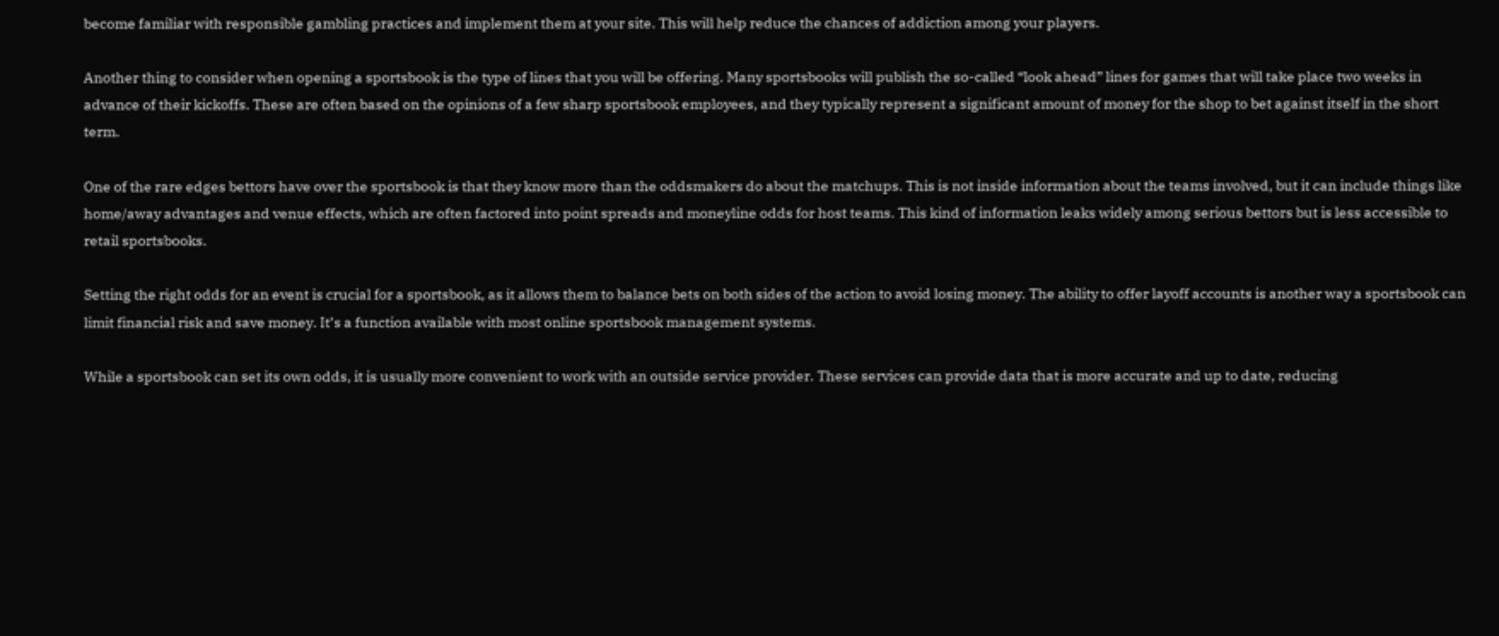become familiar with responsible gambling practices and implement them at your site. This will help reduce the chances of addiction among your players.

Another thing to consider when opening a sportsbook is the type of lines that you will be offering. Many sportsbooks will publish the so-called “look ahead” lines for games that will take place two weeks in advance of their kickoffs. These are often based on the opinions of a few sharp sportsbook employees, and they typically represent a significant amount of money for the shop to bet against itself in the short term.

One of the rare edges bettors have over the sportsbook is that they know more than the oddsmakers do about the matchups. This is not inside information about the teams involved, but it can include things like home/away advantages and venue effects, which are often factored into point spreads and moneyline odds for host teams. This kind of information leaks widely among serious bettors but is less accessible to retail sportsbooks.

Setting the right odds for an event is crucial for a sportsbook, as it allows them to balance bets on both sides of the action to avoid losing money. The ability to offer layoff accounts is another way a sportsbook can limit financial risk and save money. It’s a function available with most online sportsbook management systems.

While a sportsbook can set its own odds, it is usually more convenient to work with an outside service provider. These services can provide data that is more accurate and up to date, reducing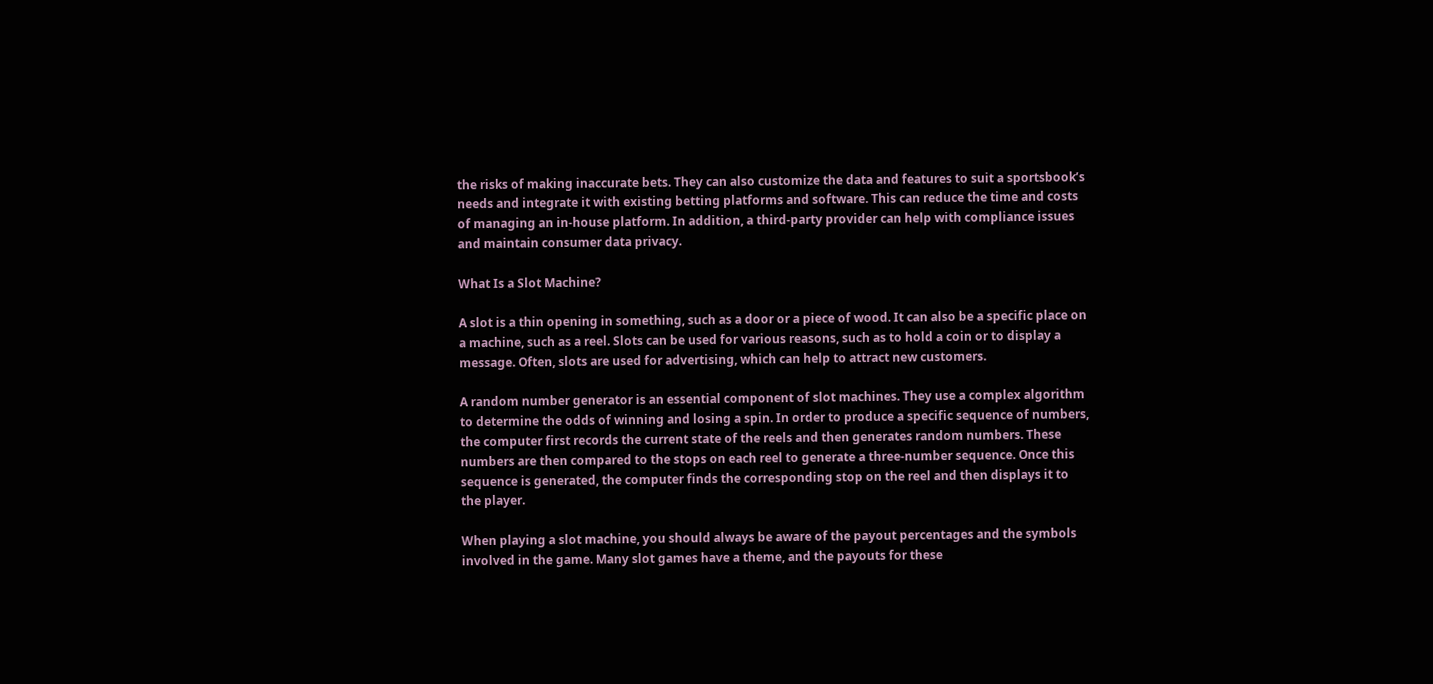the risks of making inaccurate bets. They can also customize the data and features to suit a sportsbook’s needs and integrate it with existing betting platforms and software. This can reduce the time and costs of managing an in-house platform. In addition, a third-party provider can help with compliance issues and maintain consumer data privacy.

What Is a Slot Machine?

A slot is a thin opening in something, such as a door or a piece of wood. It can also be a specific place on a machine, such as a reel. Slots can be used for various reasons, such as to hold a coin or to display a message. Often, slots are used for advertising, which can help to attract new customers.

A random number generator is an essential component of slot machines. They use a complex algorithm to determine the odds of winning and losing a spin. In order to produce a specific sequence of numbers, the computer first records the current state of the reels and then generates random numbers. These numbers are then compared to the stops on each reel to generate a three-number sequence. Once this sequence is generated, the computer finds the corresponding stop on the reel and then displays it to the player.

When playing a slot machine, you should always be aware of the payout percentages and the symbols involved in the game. Many slot games have a theme, and the payouts for these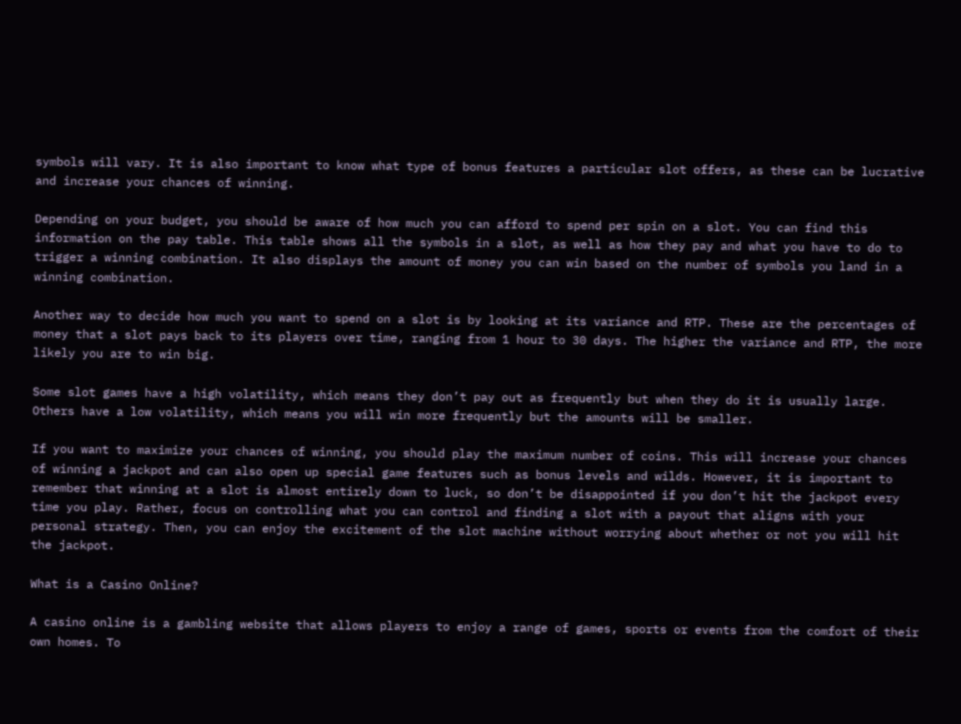symbols will vary. It is also important to know what type of bonus features a particular slot offers, as these can be lucrative and increase your chances of winning.

Depending on your budget, you should be aware of how much you can afford to spend per spin on a slot. You can find this information on the pay table. This table shows all the symbols in a slot, as well as how they pay and what you have to do to trigger a winning combination. It also displays the amount of money you can win based on the number of symbols you land in a winning combination.

Another way to decide how much you want to spend on a slot is by looking at its variance and RTP. These are the percentages of money that a slot pays back to its players over time, ranging from 1 hour to 30 days. The higher the variance and RTP, the more likely you are to win big.

Some slot games have a high volatility, which means they don’t pay out as frequently but when they do it is usually large. Others have a low volatility, which means you will win more frequently but the amounts will be smaller.

If you want to maximize your chances of winning, you should play the maximum number of coins. This will increase your chances of winning a jackpot and can also open up special game features such as bonus levels and wilds. However, it is important to remember that winning at a slot is almost entirely down to luck, so don’t be disappointed if you don’t hit the jackpot every time you play. Rather, focus on controlling what you can control and finding a slot with a payout that aligns with your personal strategy. Then, you can enjoy the excitement of the slot machine without worrying about whether or not you will hit the jackpot.

What is a Casino Online?

A casino online is a gambling website that allows players to enjoy a range of games, sports or events from the comfort of their own homes. To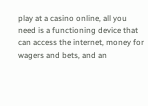play at a casino online, all you need is a functioning device that can access the internet, money for wagers and bets, and an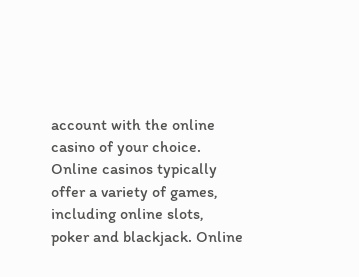account with the online casino of your choice. Online casinos typically offer a variety of games, including online slots, poker and blackjack. Online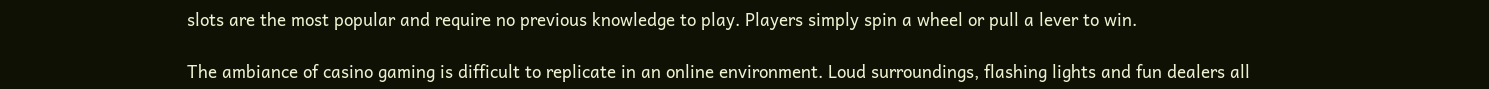slots are the most popular and require no previous knowledge to play. Players simply spin a wheel or pull a lever to win.

The ambiance of casino gaming is difficult to replicate in an online environment. Loud surroundings, flashing lights and fun dealers all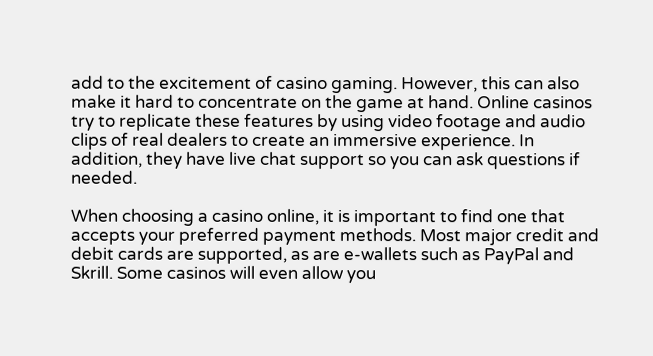add to the excitement of casino gaming. However, this can also make it hard to concentrate on the game at hand. Online casinos try to replicate these features by using video footage and audio clips of real dealers to create an immersive experience. In addition, they have live chat support so you can ask questions if needed.

When choosing a casino online, it is important to find one that accepts your preferred payment methods. Most major credit and debit cards are supported, as are e-wallets such as PayPal and Skrill. Some casinos will even allow you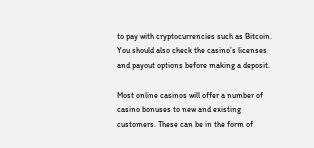to pay with cryptocurrencies such as Bitcoin. You should also check the casino’s licenses and payout options before making a deposit.

Most online casinos will offer a number of casino bonuses to new and existing customers. These can be in the form of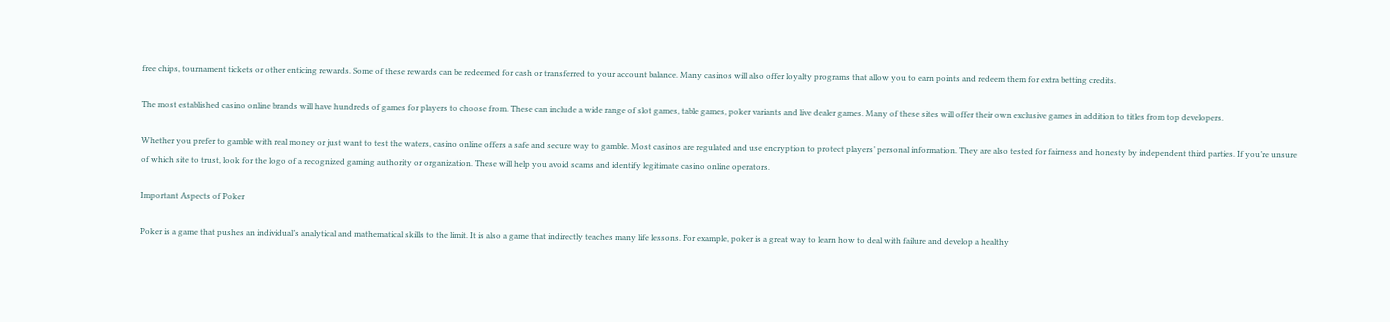free chips, tournament tickets or other enticing rewards. Some of these rewards can be redeemed for cash or transferred to your account balance. Many casinos will also offer loyalty programs that allow you to earn points and redeem them for extra betting credits.

The most established casino online brands will have hundreds of games for players to choose from. These can include a wide range of slot games, table games, poker variants and live dealer games. Many of these sites will offer their own exclusive games in addition to titles from top developers.

Whether you prefer to gamble with real money or just want to test the waters, casino online offers a safe and secure way to gamble. Most casinos are regulated and use encryption to protect players’ personal information. They are also tested for fairness and honesty by independent third parties. If you’re unsure of which site to trust, look for the logo of a recognized gaming authority or organization. These will help you avoid scams and identify legitimate casino online operators.

Important Aspects of Poker

Poker is a game that pushes an individual’s analytical and mathematical skills to the limit. It is also a game that indirectly teaches many life lessons. For example, poker is a great way to learn how to deal with failure and develop a healthy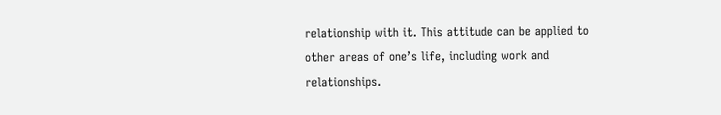relationship with it. This attitude can be applied to other areas of one’s life, including work and relationships.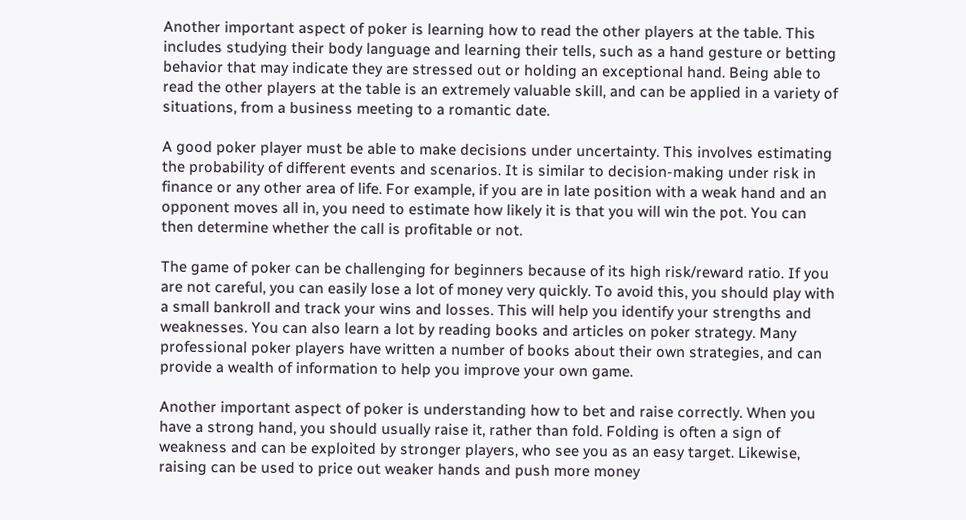Another important aspect of poker is learning how to read the other players at the table. This includes studying their body language and learning their tells, such as a hand gesture or betting behavior that may indicate they are stressed out or holding an exceptional hand. Being able to read the other players at the table is an extremely valuable skill, and can be applied in a variety of situations, from a business meeting to a romantic date.

A good poker player must be able to make decisions under uncertainty. This involves estimating the probability of different events and scenarios. It is similar to decision-making under risk in finance or any other area of life. For example, if you are in late position with a weak hand and an opponent moves all in, you need to estimate how likely it is that you will win the pot. You can then determine whether the call is profitable or not.

The game of poker can be challenging for beginners because of its high risk/reward ratio. If you are not careful, you can easily lose a lot of money very quickly. To avoid this, you should play with a small bankroll and track your wins and losses. This will help you identify your strengths and weaknesses. You can also learn a lot by reading books and articles on poker strategy. Many professional poker players have written a number of books about their own strategies, and can provide a wealth of information to help you improve your own game.

Another important aspect of poker is understanding how to bet and raise correctly. When you have a strong hand, you should usually raise it, rather than fold. Folding is often a sign of weakness and can be exploited by stronger players, who see you as an easy target. Likewise, raising can be used to price out weaker hands and push more money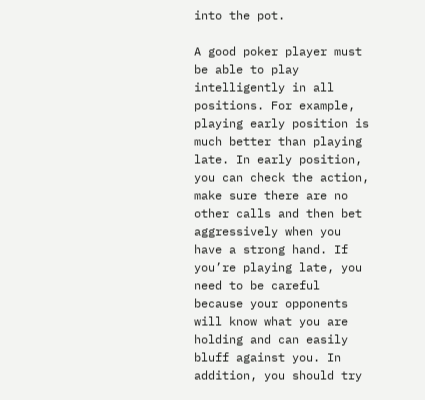into the pot.

A good poker player must be able to play intelligently in all positions. For example, playing early position is much better than playing late. In early position, you can check the action, make sure there are no other calls and then bet aggressively when you have a strong hand. If you’re playing late, you need to be careful because your opponents will know what you are holding and can easily bluff against you. In addition, you should try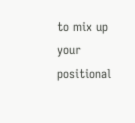to mix up your positional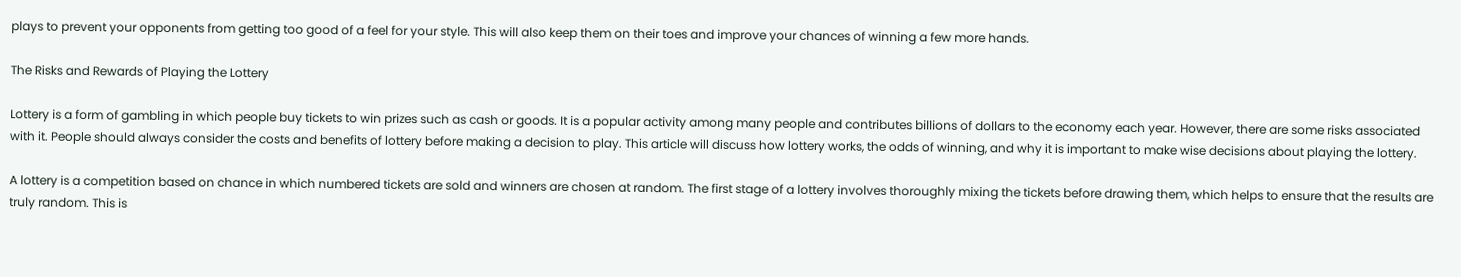plays to prevent your opponents from getting too good of a feel for your style. This will also keep them on their toes and improve your chances of winning a few more hands.

The Risks and Rewards of Playing the Lottery

Lottery is a form of gambling in which people buy tickets to win prizes such as cash or goods. It is a popular activity among many people and contributes billions of dollars to the economy each year. However, there are some risks associated with it. People should always consider the costs and benefits of lottery before making a decision to play. This article will discuss how lottery works, the odds of winning, and why it is important to make wise decisions about playing the lottery.

A lottery is a competition based on chance in which numbered tickets are sold and winners are chosen at random. The first stage of a lottery involves thoroughly mixing the tickets before drawing them, which helps to ensure that the results are truly random. This is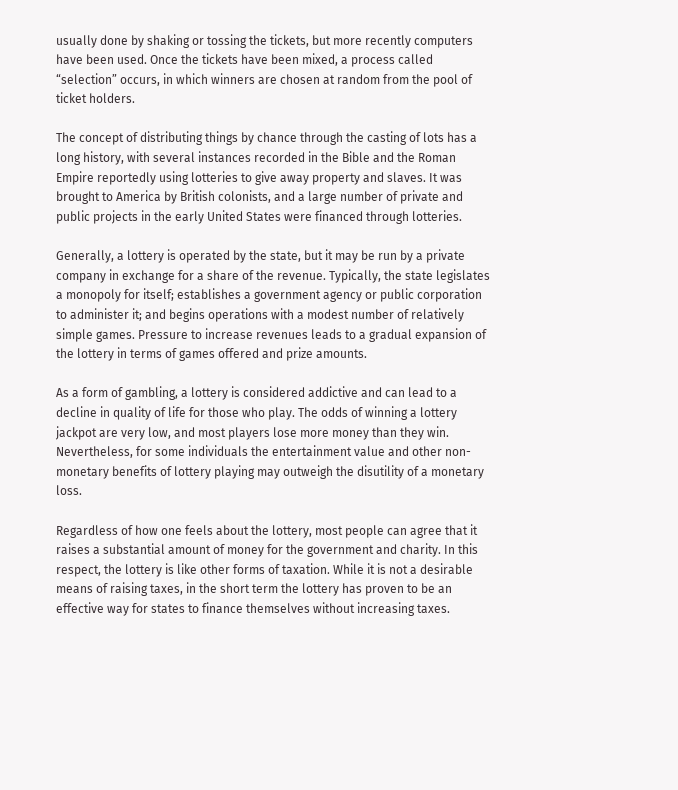usually done by shaking or tossing the tickets, but more recently computers have been used. Once the tickets have been mixed, a process called “selection” occurs, in which winners are chosen at random from the pool of ticket holders.

The concept of distributing things by chance through the casting of lots has a long history, with several instances recorded in the Bible and the Roman Empire reportedly using lotteries to give away property and slaves. It was brought to America by British colonists, and a large number of private and public projects in the early United States were financed through lotteries.

Generally, a lottery is operated by the state, but it may be run by a private company in exchange for a share of the revenue. Typically, the state legislates a monopoly for itself; establishes a government agency or public corporation to administer it; and begins operations with a modest number of relatively simple games. Pressure to increase revenues leads to a gradual expansion of the lottery in terms of games offered and prize amounts.

As a form of gambling, a lottery is considered addictive and can lead to a decline in quality of life for those who play. The odds of winning a lottery jackpot are very low, and most players lose more money than they win. Nevertheless, for some individuals the entertainment value and other non-monetary benefits of lottery playing may outweigh the disutility of a monetary loss.

Regardless of how one feels about the lottery, most people can agree that it raises a substantial amount of money for the government and charity. In this respect, the lottery is like other forms of taxation. While it is not a desirable means of raising taxes, in the short term the lottery has proven to be an effective way for states to finance themselves without increasing taxes.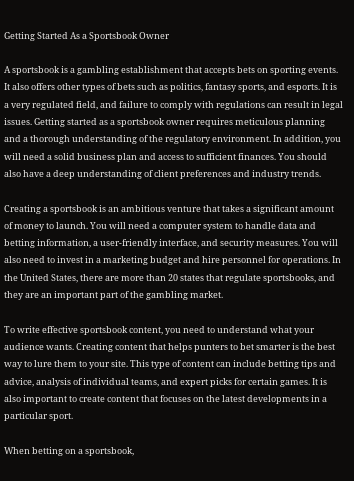Getting Started As a Sportsbook Owner

A sportsbook is a gambling establishment that accepts bets on sporting events. It also offers other types of bets such as politics, fantasy sports, and esports. It is a very regulated field, and failure to comply with regulations can result in legal issues. Getting started as a sportsbook owner requires meticulous planning and a thorough understanding of the regulatory environment. In addition, you will need a solid business plan and access to sufficient finances. You should also have a deep understanding of client preferences and industry trends.

Creating a sportsbook is an ambitious venture that takes a significant amount of money to launch. You will need a computer system to handle data and betting information, a user-friendly interface, and security measures. You will also need to invest in a marketing budget and hire personnel for operations. In the United States, there are more than 20 states that regulate sportsbooks, and they are an important part of the gambling market.

To write effective sportsbook content, you need to understand what your audience wants. Creating content that helps punters to bet smarter is the best way to lure them to your site. This type of content can include betting tips and advice, analysis of individual teams, and expert picks for certain games. It is also important to create content that focuses on the latest developments in a particular sport.

When betting on a sportsbook,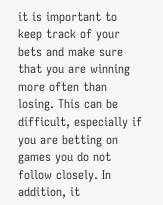it is important to keep track of your bets and make sure that you are winning more often than losing. This can be difficult, especially if you are betting on games you do not follow closely. In addition, it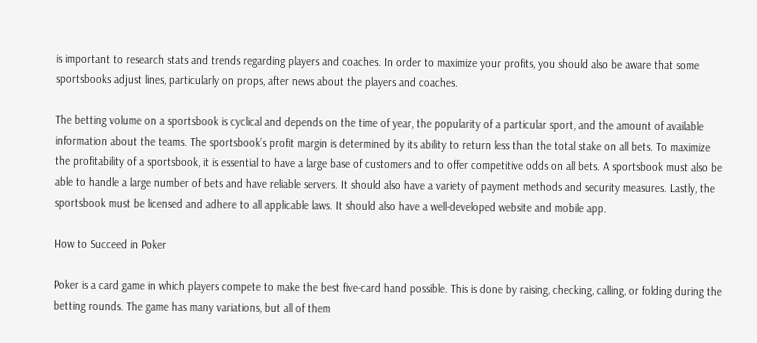is important to research stats and trends regarding players and coaches. In order to maximize your profits, you should also be aware that some sportsbooks adjust lines, particularly on props, after news about the players and coaches.

The betting volume on a sportsbook is cyclical and depends on the time of year, the popularity of a particular sport, and the amount of available information about the teams. The sportsbook’s profit margin is determined by its ability to return less than the total stake on all bets. To maximize the profitability of a sportsbook, it is essential to have a large base of customers and to offer competitive odds on all bets. A sportsbook must also be able to handle a large number of bets and have reliable servers. It should also have a variety of payment methods and security measures. Lastly, the sportsbook must be licensed and adhere to all applicable laws. It should also have a well-developed website and mobile app.

How to Succeed in Poker

Poker is a card game in which players compete to make the best five-card hand possible. This is done by raising, checking, calling, or folding during the betting rounds. The game has many variations, but all of them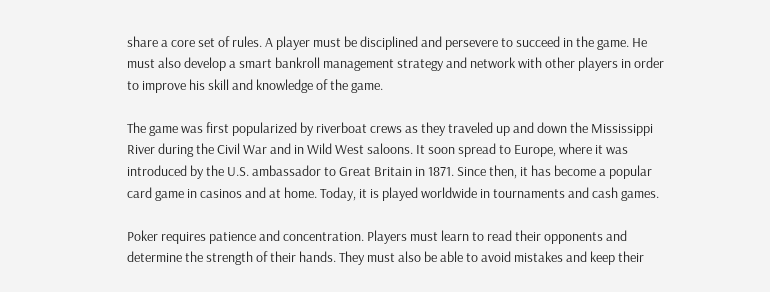share a core set of rules. A player must be disciplined and persevere to succeed in the game. He must also develop a smart bankroll management strategy and network with other players in order to improve his skill and knowledge of the game.

The game was first popularized by riverboat crews as they traveled up and down the Mississippi River during the Civil War and in Wild West saloons. It soon spread to Europe, where it was introduced by the U.S. ambassador to Great Britain in 1871. Since then, it has become a popular card game in casinos and at home. Today, it is played worldwide in tournaments and cash games.

Poker requires patience and concentration. Players must learn to read their opponents and determine the strength of their hands. They must also be able to avoid mistakes and keep their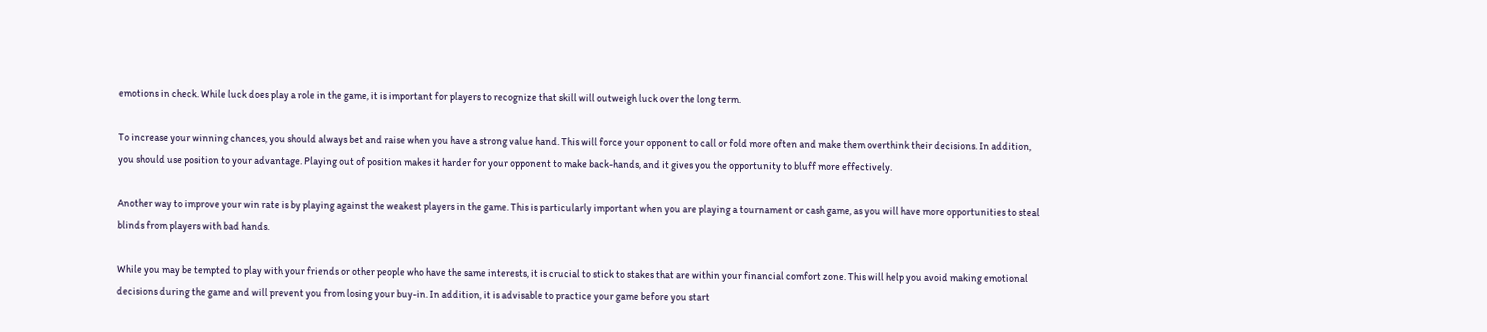emotions in check. While luck does play a role in the game, it is important for players to recognize that skill will outweigh luck over the long term.

To increase your winning chances, you should always bet and raise when you have a strong value hand. This will force your opponent to call or fold more often and make them overthink their decisions. In addition, you should use position to your advantage. Playing out of position makes it harder for your opponent to make back-hands, and it gives you the opportunity to bluff more effectively.

Another way to improve your win rate is by playing against the weakest players in the game. This is particularly important when you are playing a tournament or cash game, as you will have more opportunities to steal blinds from players with bad hands.

While you may be tempted to play with your friends or other people who have the same interests, it is crucial to stick to stakes that are within your financial comfort zone. This will help you avoid making emotional decisions during the game and will prevent you from losing your buy-in. In addition, it is advisable to practice your game before you start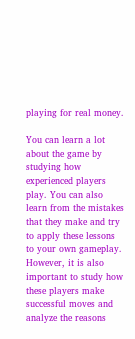playing for real money.

You can learn a lot about the game by studying how experienced players play. You can also learn from the mistakes that they make and try to apply these lessons to your own gameplay. However, it is also important to study how these players make successful moves and analyze the reasons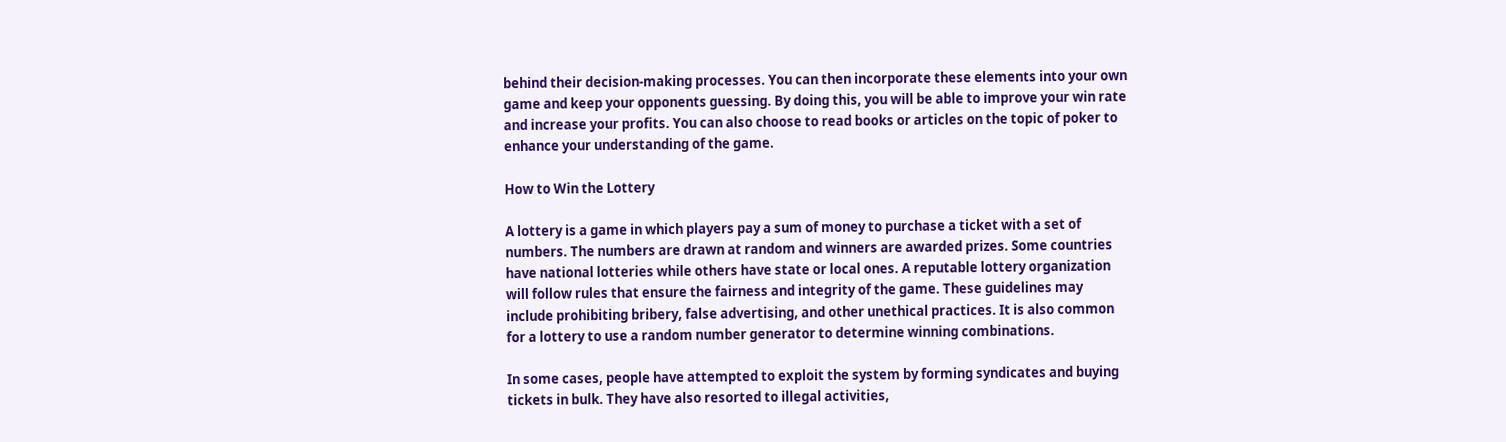behind their decision-making processes. You can then incorporate these elements into your own game and keep your opponents guessing. By doing this, you will be able to improve your win rate and increase your profits. You can also choose to read books or articles on the topic of poker to enhance your understanding of the game.

How to Win the Lottery

A lottery is a game in which players pay a sum of money to purchase a ticket with a set of numbers. The numbers are drawn at random and winners are awarded prizes. Some countries have national lotteries while others have state or local ones. A reputable lottery organization will follow rules that ensure the fairness and integrity of the game. These guidelines may include prohibiting bribery, false advertising, and other unethical practices. It is also common for a lottery to use a random number generator to determine winning combinations.

In some cases, people have attempted to exploit the system by forming syndicates and buying tickets in bulk. They have also resorted to illegal activities,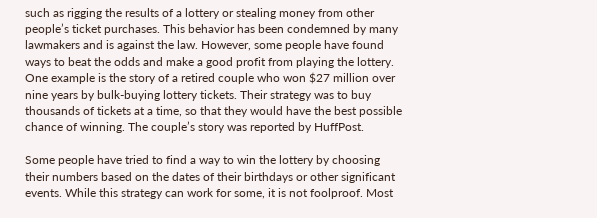such as rigging the results of a lottery or stealing money from other people’s ticket purchases. This behavior has been condemned by many lawmakers and is against the law. However, some people have found ways to beat the odds and make a good profit from playing the lottery. One example is the story of a retired couple who won $27 million over nine years by bulk-buying lottery tickets. Their strategy was to buy thousands of tickets at a time, so that they would have the best possible chance of winning. The couple’s story was reported by HuffPost.

Some people have tried to find a way to win the lottery by choosing their numbers based on the dates of their birthdays or other significant events. While this strategy can work for some, it is not foolproof. Most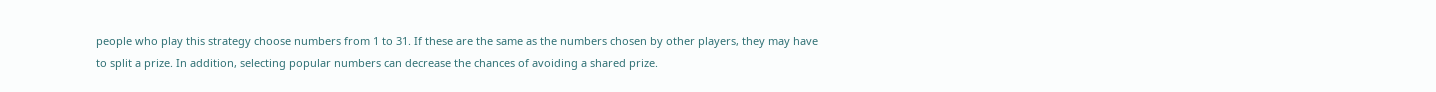people who play this strategy choose numbers from 1 to 31. If these are the same as the numbers chosen by other players, they may have to split a prize. In addition, selecting popular numbers can decrease the chances of avoiding a shared prize.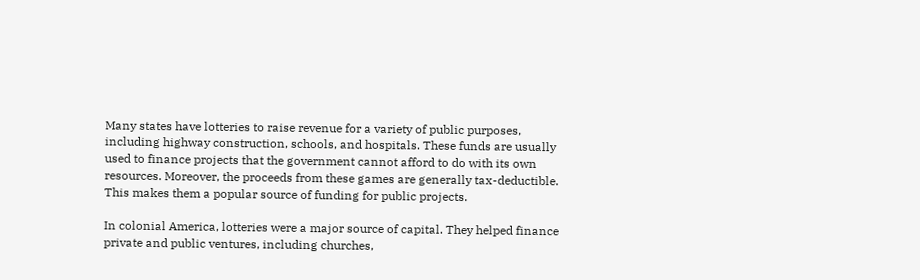Many states have lotteries to raise revenue for a variety of public purposes, including highway construction, schools, and hospitals. These funds are usually used to finance projects that the government cannot afford to do with its own resources. Moreover, the proceeds from these games are generally tax-deductible. This makes them a popular source of funding for public projects.

In colonial America, lotteries were a major source of capital. They helped finance private and public ventures, including churches,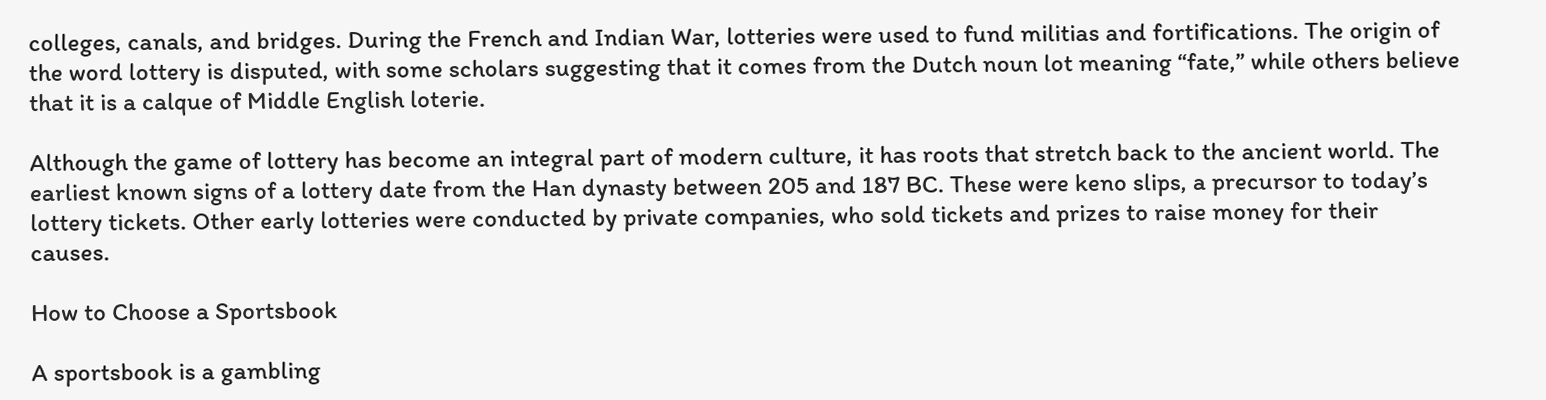colleges, canals, and bridges. During the French and Indian War, lotteries were used to fund militias and fortifications. The origin of the word lottery is disputed, with some scholars suggesting that it comes from the Dutch noun lot meaning “fate,” while others believe that it is a calque of Middle English loterie.

Although the game of lottery has become an integral part of modern culture, it has roots that stretch back to the ancient world. The earliest known signs of a lottery date from the Han dynasty between 205 and 187 BC. These were keno slips, a precursor to today’s lottery tickets. Other early lotteries were conducted by private companies, who sold tickets and prizes to raise money for their causes.

How to Choose a Sportsbook

A sportsbook is a gambling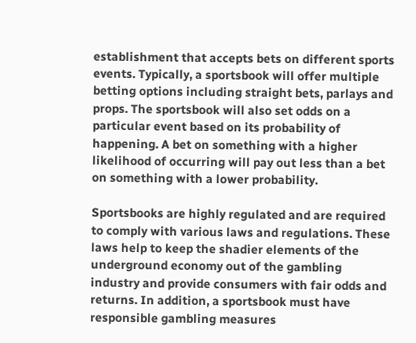establishment that accepts bets on different sports events. Typically, a sportsbook will offer multiple betting options including straight bets, parlays and props. The sportsbook will also set odds on a particular event based on its probability of happening. A bet on something with a higher likelihood of occurring will pay out less than a bet on something with a lower probability.

Sportsbooks are highly regulated and are required to comply with various laws and regulations. These laws help to keep the shadier elements of the underground economy out of the gambling industry and provide consumers with fair odds and returns. In addition, a sportsbook must have responsible gambling measures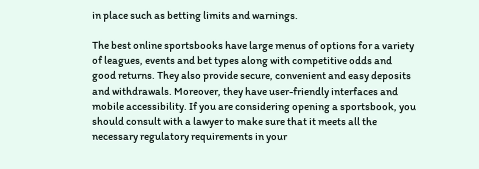in place such as betting limits and warnings.

The best online sportsbooks have large menus of options for a variety of leagues, events and bet types along with competitive odds and good returns. They also provide secure, convenient and easy deposits and withdrawals. Moreover, they have user-friendly interfaces and mobile accessibility. If you are considering opening a sportsbook, you should consult with a lawyer to make sure that it meets all the necessary regulatory requirements in your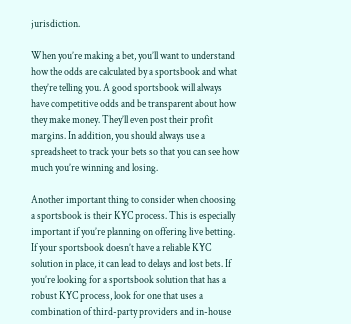jurisdiction.

When you’re making a bet, you’ll want to understand how the odds are calculated by a sportsbook and what they’re telling you. A good sportsbook will always have competitive odds and be transparent about how they make money. They’ll even post their profit margins. In addition, you should always use a spreadsheet to track your bets so that you can see how much you’re winning and losing.

Another important thing to consider when choosing a sportsbook is their KYC process. This is especially important if you’re planning on offering live betting. If your sportsbook doesn’t have a reliable KYC solution in place, it can lead to delays and lost bets. If you’re looking for a sportsbook solution that has a robust KYC process, look for one that uses a combination of third-party providers and in-house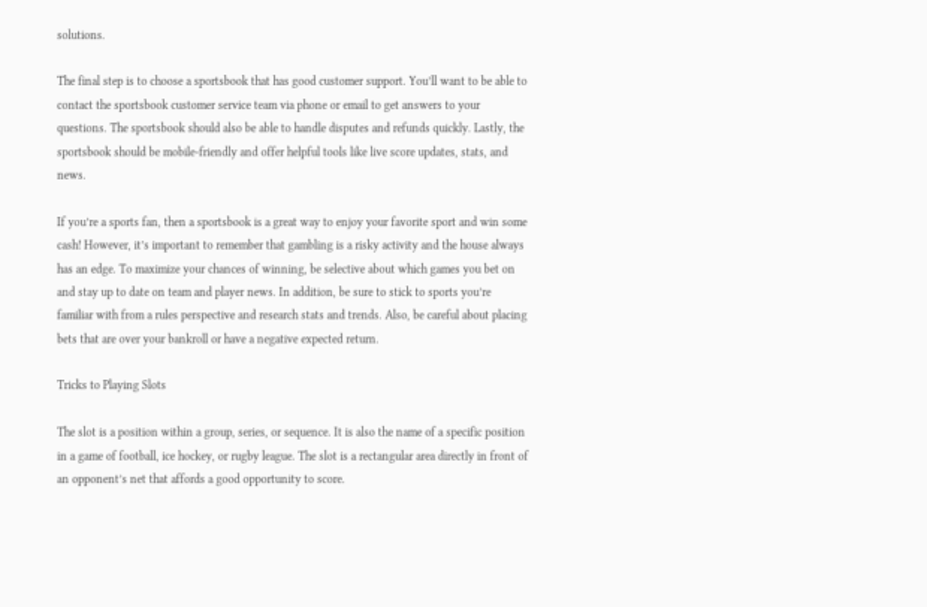solutions.

The final step is to choose a sportsbook that has good customer support. You’ll want to be able to contact the sportsbook customer service team via phone or email to get answers to your questions. The sportsbook should also be able to handle disputes and refunds quickly. Lastly, the sportsbook should be mobile-friendly and offer helpful tools like live score updates, stats, and news.

If you’re a sports fan, then a sportsbook is a great way to enjoy your favorite sport and win some cash! However, it’s important to remember that gambling is a risky activity and the house always has an edge. To maximize your chances of winning, be selective about which games you bet on and stay up to date on team and player news. In addition, be sure to stick to sports you’re familiar with from a rules perspective and research stats and trends. Also, be careful about placing bets that are over your bankroll or have a negative expected return.

Tricks to Playing Slots

The slot is a position within a group, series, or sequence. It is also the name of a specific position in a game of football, ice hockey, or rugby league. The slot is a rectangular area directly in front of an opponent’s net that affords a good opportunity to score.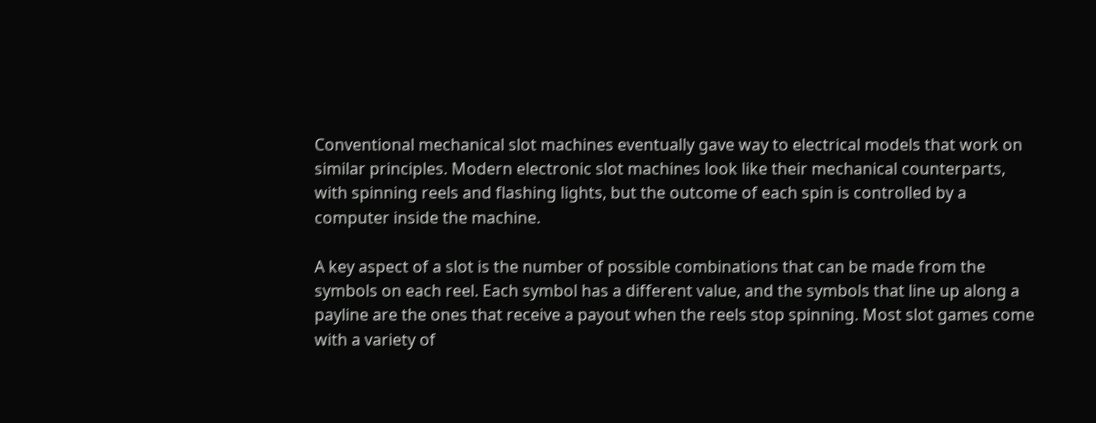Conventional mechanical slot machines eventually gave way to electrical models that work on similar principles. Modern electronic slot machines look like their mechanical counterparts, with spinning reels and flashing lights, but the outcome of each spin is controlled by a computer inside the machine.

A key aspect of a slot is the number of possible combinations that can be made from the symbols on each reel. Each symbol has a different value, and the symbols that line up along a payline are the ones that receive a payout when the reels stop spinning. Most slot games come with a variety of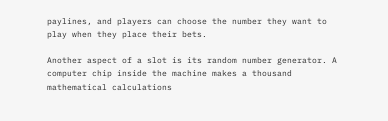paylines, and players can choose the number they want to play when they place their bets.

Another aspect of a slot is its random number generator. A computer chip inside the machine makes a thousand mathematical calculations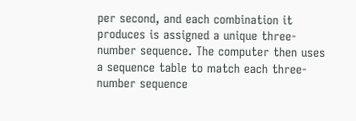per second, and each combination it produces is assigned a unique three-number sequence. The computer then uses a sequence table to match each three-number sequence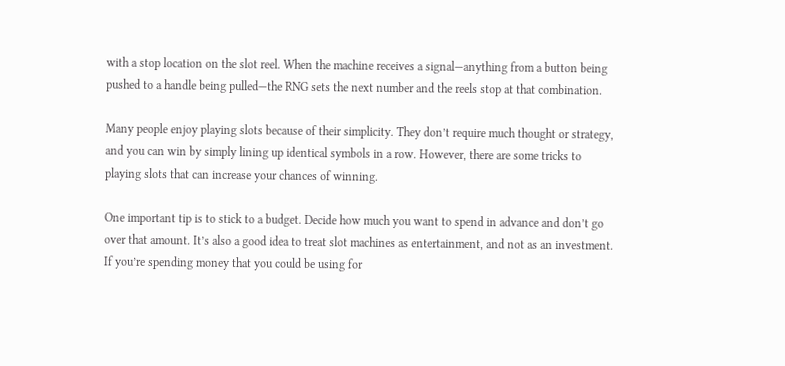with a stop location on the slot reel. When the machine receives a signal—anything from a button being pushed to a handle being pulled—the RNG sets the next number and the reels stop at that combination.

Many people enjoy playing slots because of their simplicity. They don’t require much thought or strategy, and you can win by simply lining up identical symbols in a row. However, there are some tricks to playing slots that can increase your chances of winning.

One important tip is to stick to a budget. Decide how much you want to spend in advance and don’t go over that amount. It’s also a good idea to treat slot machines as entertainment, and not as an investment. If you’re spending money that you could be using for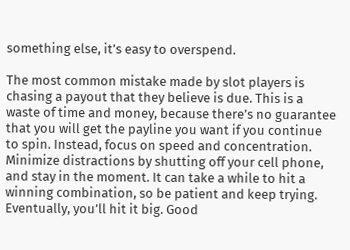something else, it’s easy to overspend.

The most common mistake made by slot players is chasing a payout that they believe is due. This is a waste of time and money, because there’s no guarantee that you will get the payline you want if you continue to spin. Instead, focus on speed and concentration. Minimize distractions by shutting off your cell phone, and stay in the moment. It can take a while to hit a winning combination, so be patient and keep trying. Eventually, you’ll hit it big. Good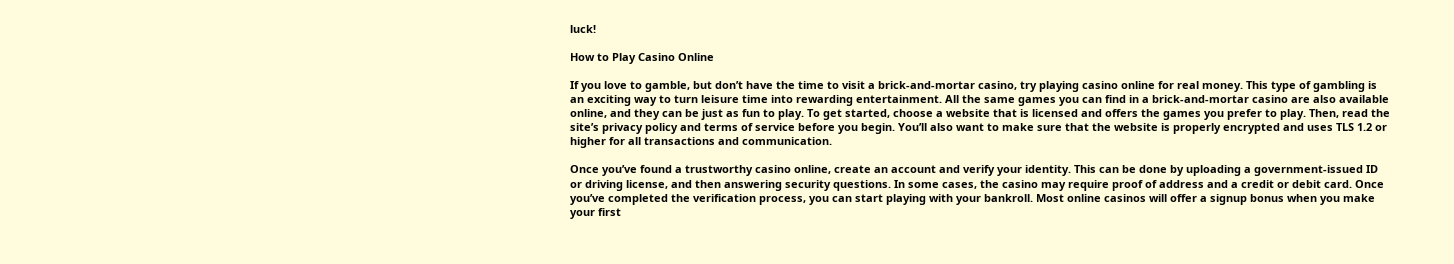luck!

How to Play Casino Online

If you love to gamble, but don’t have the time to visit a brick-and-mortar casino, try playing casino online for real money. This type of gambling is an exciting way to turn leisure time into rewarding entertainment. All the same games you can find in a brick-and-mortar casino are also available online, and they can be just as fun to play. To get started, choose a website that is licensed and offers the games you prefer to play. Then, read the site’s privacy policy and terms of service before you begin. You’ll also want to make sure that the website is properly encrypted and uses TLS 1.2 or higher for all transactions and communication.

Once you’ve found a trustworthy casino online, create an account and verify your identity. This can be done by uploading a government-issued ID or driving license, and then answering security questions. In some cases, the casino may require proof of address and a credit or debit card. Once you’ve completed the verification process, you can start playing with your bankroll. Most online casinos will offer a signup bonus when you make your first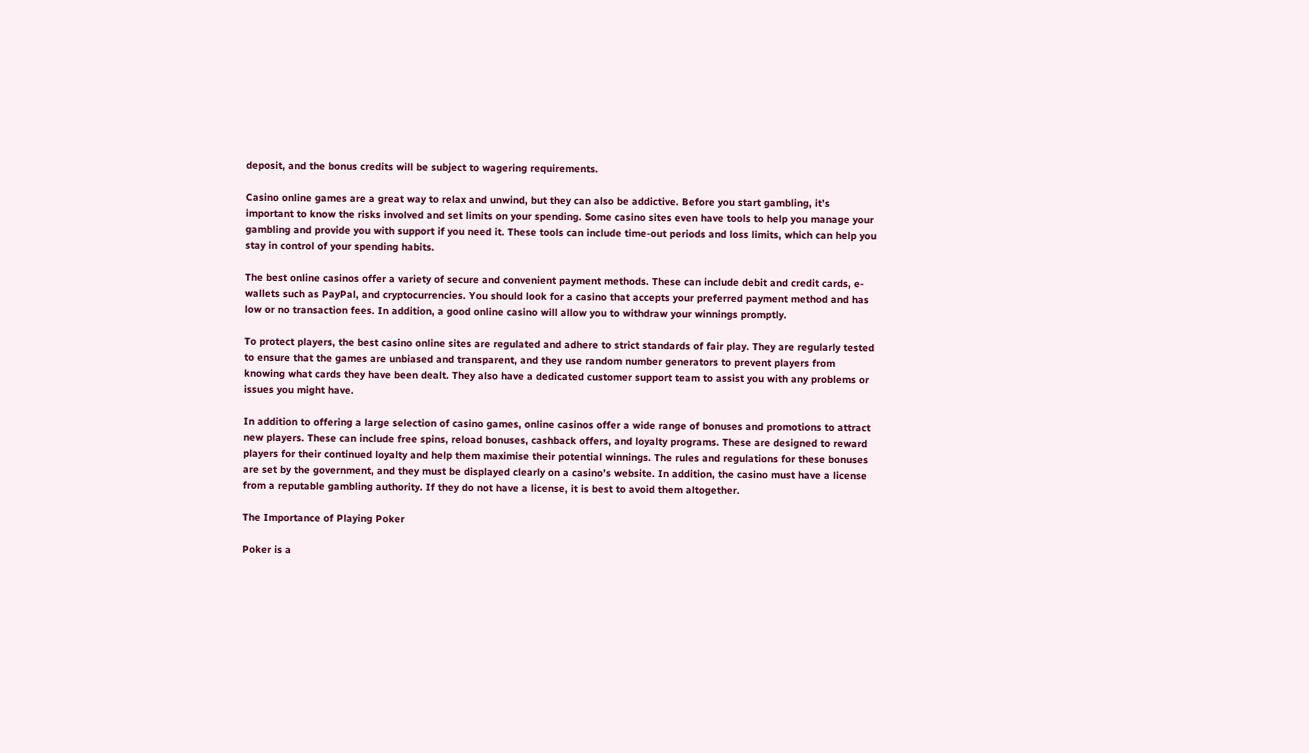deposit, and the bonus credits will be subject to wagering requirements.

Casino online games are a great way to relax and unwind, but they can also be addictive. Before you start gambling, it’s important to know the risks involved and set limits on your spending. Some casino sites even have tools to help you manage your gambling and provide you with support if you need it. These tools can include time-out periods and loss limits, which can help you stay in control of your spending habits.

The best online casinos offer a variety of secure and convenient payment methods. These can include debit and credit cards, e-wallets such as PayPal, and cryptocurrencies. You should look for a casino that accepts your preferred payment method and has low or no transaction fees. In addition, a good online casino will allow you to withdraw your winnings promptly.

To protect players, the best casino online sites are regulated and adhere to strict standards of fair play. They are regularly tested to ensure that the games are unbiased and transparent, and they use random number generators to prevent players from knowing what cards they have been dealt. They also have a dedicated customer support team to assist you with any problems or issues you might have.

In addition to offering a large selection of casino games, online casinos offer a wide range of bonuses and promotions to attract new players. These can include free spins, reload bonuses, cashback offers, and loyalty programs. These are designed to reward players for their continued loyalty and help them maximise their potential winnings. The rules and regulations for these bonuses are set by the government, and they must be displayed clearly on a casino’s website. In addition, the casino must have a license from a reputable gambling authority. If they do not have a license, it is best to avoid them altogether.

The Importance of Playing Poker

Poker is a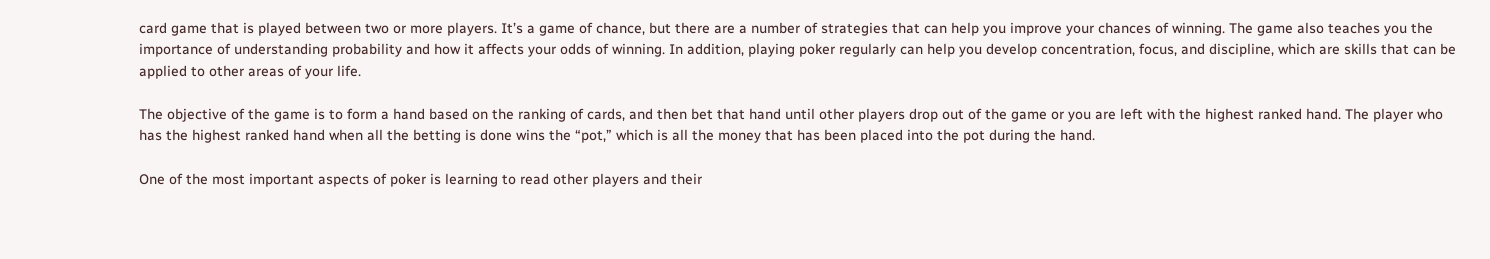card game that is played between two or more players. It’s a game of chance, but there are a number of strategies that can help you improve your chances of winning. The game also teaches you the importance of understanding probability and how it affects your odds of winning. In addition, playing poker regularly can help you develop concentration, focus, and discipline, which are skills that can be applied to other areas of your life.

The objective of the game is to form a hand based on the ranking of cards, and then bet that hand until other players drop out of the game or you are left with the highest ranked hand. The player who has the highest ranked hand when all the betting is done wins the “pot,” which is all the money that has been placed into the pot during the hand.

One of the most important aspects of poker is learning to read other players and their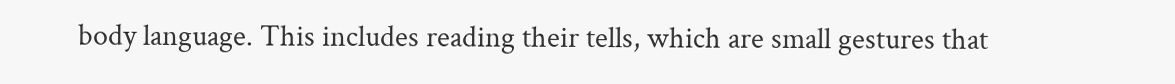body language. This includes reading their tells, which are small gestures that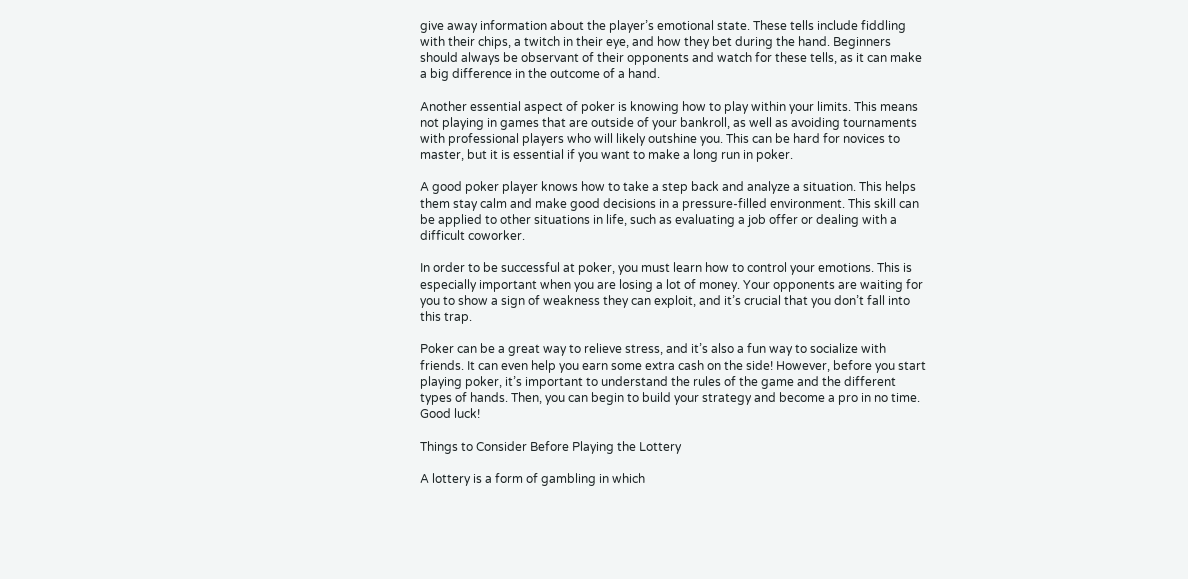give away information about the player’s emotional state. These tells include fiddling with their chips, a twitch in their eye, and how they bet during the hand. Beginners should always be observant of their opponents and watch for these tells, as it can make a big difference in the outcome of a hand.

Another essential aspect of poker is knowing how to play within your limits. This means not playing in games that are outside of your bankroll, as well as avoiding tournaments with professional players who will likely outshine you. This can be hard for novices to master, but it is essential if you want to make a long run in poker.

A good poker player knows how to take a step back and analyze a situation. This helps them stay calm and make good decisions in a pressure-filled environment. This skill can be applied to other situations in life, such as evaluating a job offer or dealing with a difficult coworker.

In order to be successful at poker, you must learn how to control your emotions. This is especially important when you are losing a lot of money. Your opponents are waiting for you to show a sign of weakness they can exploit, and it’s crucial that you don’t fall into this trap.

Poker can be a great way to relieve stress, and it’s also a fun way to socialize with friends. It can even help you earn some extra cash on the side! However, before you start playing poker, it’s important to understand the rules of the game and the different types of hands. Then, you can begin to build your strategy and become a pro in no time. Good luck!

Things to Consider Before Playing the Lottery

A lottery is a form of gambling in which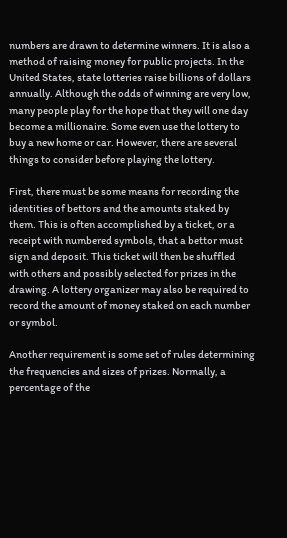numbers are drawn to determine winners. It is also a method of raising money for public projects. In the United States, state lotteries raise billions of dollars annually. Although the odds of winning are very low, many people play for the hope that they will one day become a millionaire. Some even use the lottery to buy a new home or car. However, there are several things to consider before playing the lottery.

First, there must be some means for recording the identities of bettors and the amounts staked by them. This is often accomplished by a ticket, or a receipt with numbered symbols, that a bettor must sign and deposit. This ticket will then be shuffled with others and possibly selected for prizes in the drawing. A lottery organizer may also be required to record the amount of money staked on each number or symbol.

Another requirement is some set of rules determining the frequencies and sizes of prizes. Normally, a percentage of the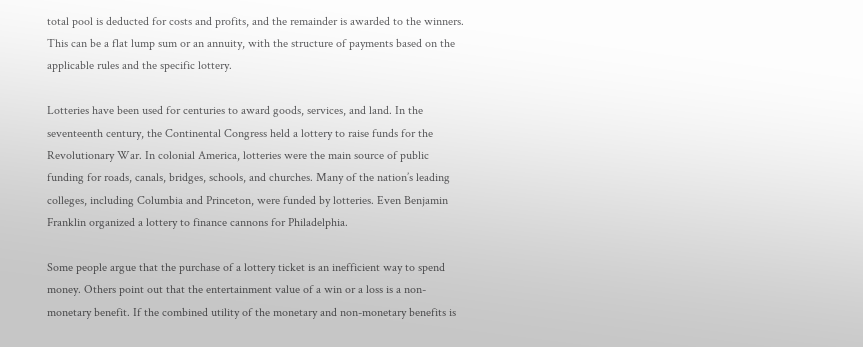total pool is deducted for costs and profits, and the remainder is awarded to the winners. This can be a flat lump sum or an annuity, with the structure of payments based on the applicable rules and the specific lottery.

Lotteries have been used for centuries to award goods, services, and land. In the seventeenth century, the Continental Congress held a lottery to raise funds for the Revolutionary War. In colonial America, lotteries were the main source of public funding for roads, canals, bridges, schools, and churches. Many of the nation’s leading colleges, including Columbia and Princeton, were funded by lotteries. Even Benjamin Franklin organized a lottery to finance cannons for Philadelphia.

Some people argue that the purchase of a lottery ticket is an inefficient way to spend money. Others point out that the entertainment value of a win or a loss is a non-monetary benefit. If the combined utility of the monetary and non-monetary benefits is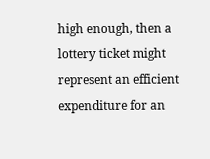high enough, then a lottery ticket might represent an efficient expenditure for an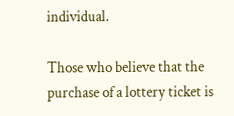individual.

Those who believe that the purchase of a lottery ticket is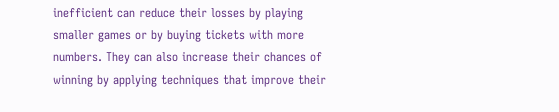inefficient can reduce their losses by playing smaller games or by buying tickets with more numbers. They can also increase their chances of winning by applying techniques that improve their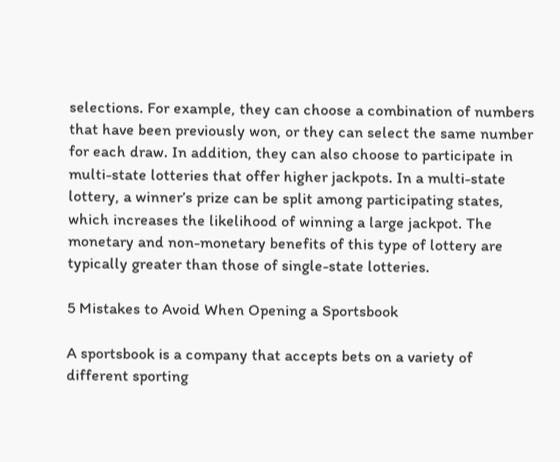selections. For example, they can choose a combination of numbers that have been previously won, or they can select the same number for each draw. In addition, they can also choose to participate in multi-state lotteries that offer higher jackpots. In a multi-state lottery, a winner’s prize can be split among participating states, which increases the likelihood of winning a large jackpot. The monetary and non-monetary benefits of this type of lottery are typically greater than those of single-state lotteries.

5 Mistakes to Avoid When Opening a Sportsbook

A sportsbook is a company that accepts bets on a variety of different sporting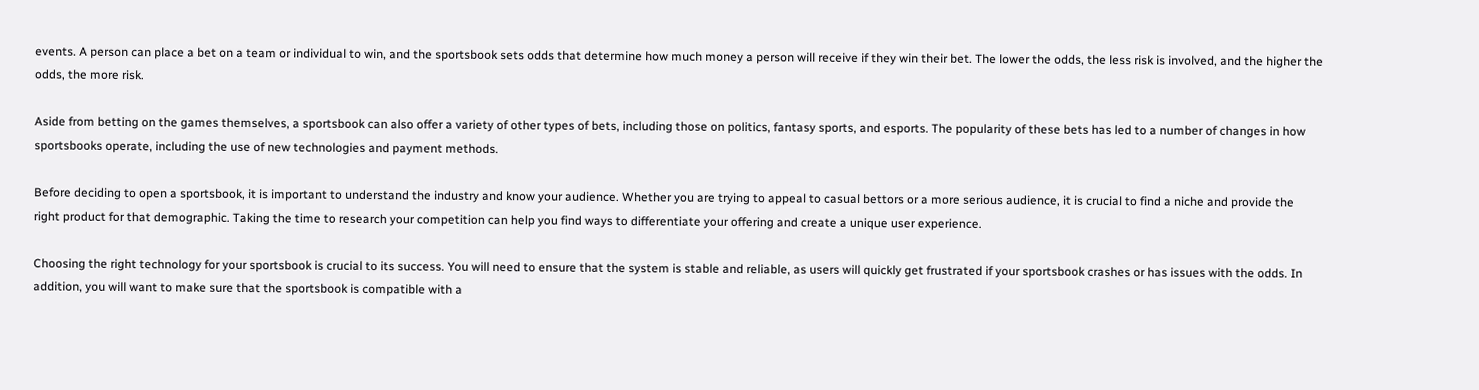events. A person can place a bet on a team or individual to win, and the sportsbook sets odds that determine how much money a person will receive if they win their bet. The lower the odds, the less risk is involved, and the higher the odds, the more risk.

Aside from betting on the games themselves, a sportsbook can also offer a variety of other types of bets, including those on politics, fantasy sports, and esports. The popularity of these bets has led to a number of changes in how sportsbooks operate, including the use of new technologies and payment methods.

Before deciding to open a sportsbook, it is important to understand the industry and know your audience. Whether you are trying to appeal to casual bettors or a more serious audience, it is crucial to find a niche and provide the right product for that demographic. Taking the time to research your competition can help you find ways to differentiate your offering and create a unique user experience.

Choosing the right technology for your sportsbook is crucial to its success. You will need to ensure that the system is stable and reliable, as users will quickly get frustrated if your sportsbook crashes or has issues with the odds. In addition, you will want to make sure that the sportsbook is compatible with a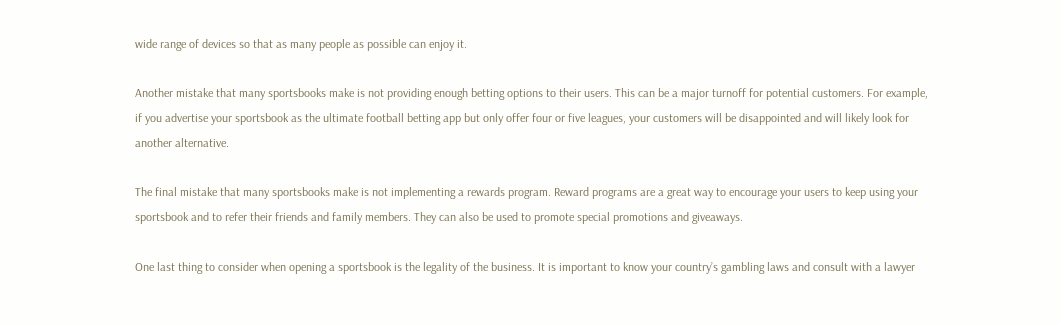wide range of devices so that as many people as possible can enjoy it.

Another mistake that many sportsbooks make is not providing enough betting options to their users. This can be a major turnoff for potential customers. For example, if you advertise your sportsbook as the ultimate football betting app but only offer four or five leagues, your customers will be disappointed and will likely look for another alternative.

The final mistake that many sportsbooks make is not implementing a rewards program. Reward programs are a great way to encourage your users to keep using your sportsbook and to refer their friends and family members. They can also be used to promote special promotions and giveaways.

One last thing to consider when opening a sportsbook is the legality of the business. It is important to know your country’s gambling laws and consult with a lawyer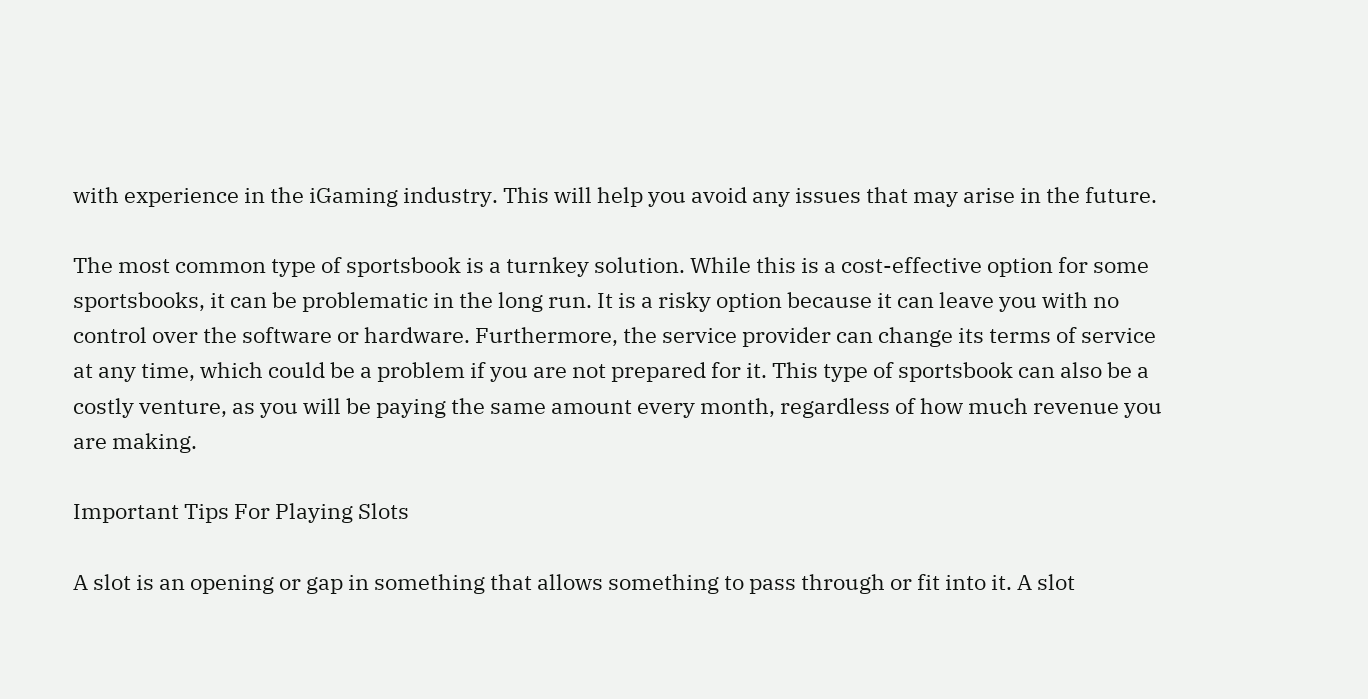with experience in the iGaming industry. This will help you avoid any issues that may arise in the future.

The most common type of sportsbook is a turnkey solution. While this is a cost-effective option for some sportsbooks, it can be problematic in the long run. It is a risky option because it can leave you with no control over the software or hardware. Furthermore, the service provider can change its terms of service at any time, which could be a problem if you are not prepared for it. This type of sportsbook can also be a costly venture, as you will be paying the same amount every month, regardless of how much revenue you are making.

Important Tips For Playing Slots

A slot is an opening or gap in something that allows something to pass through or fit into it. A slot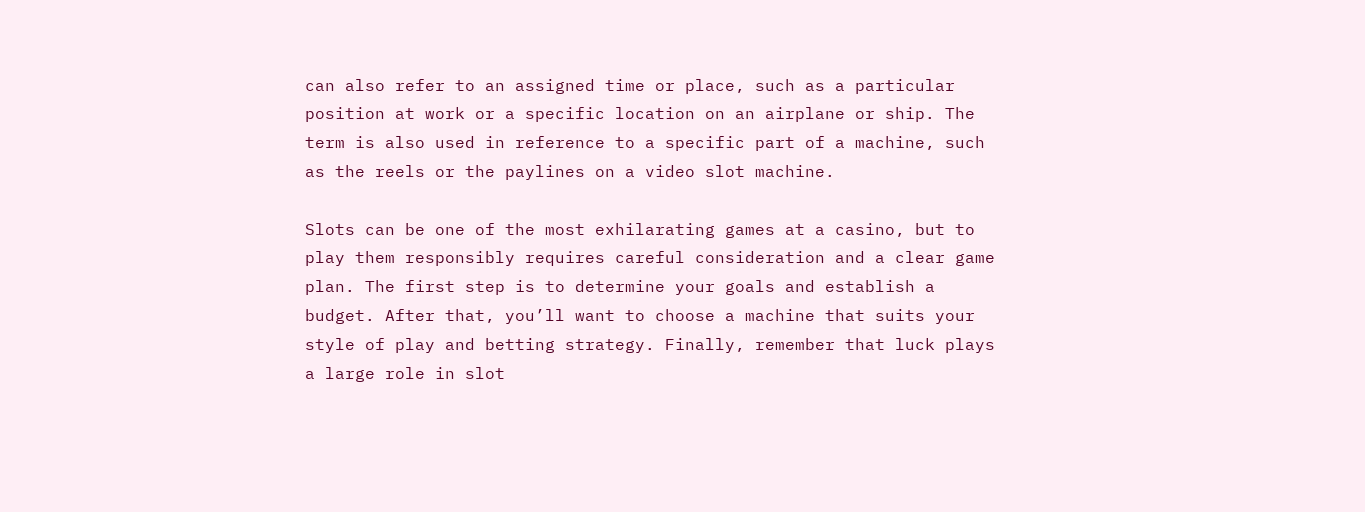can also refer to an assigned time or place, such as a particular position at work or a specific location on an airplane or ship. The term is also used in reference to a specific part of a machine, such as the reels or the paylines on a video slot machine.

Slots can be one of the most exhilarating games at a casino, but to play them responsibly requires careful consideration and a clear game plan. The first step is to determine your goals and establish a budget. After that, you’ll want to choose a machine that suits your style of play and betting strategy. Finally, remember that luck plays a large role in slot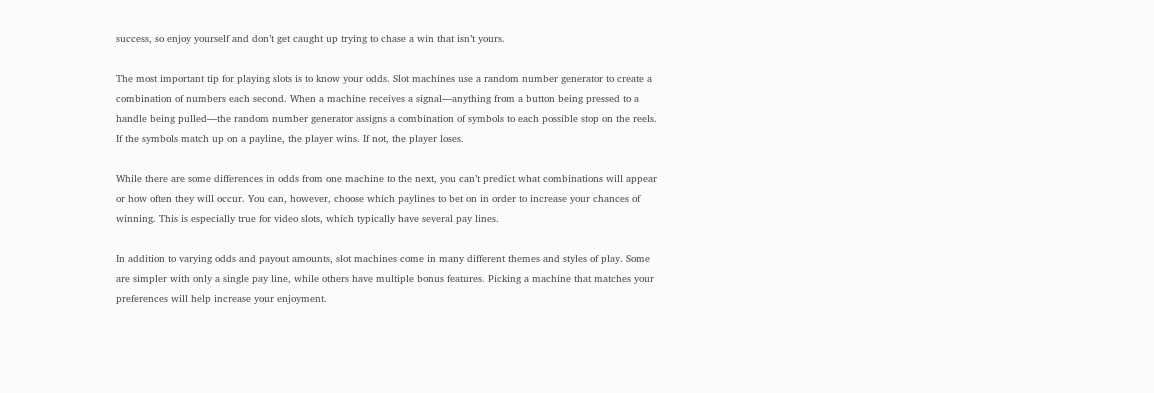success, so enjoy yourself and don’t get caught up trying to chase a win that isn’t yours.

The most important tip for playing slots is to know your odds. Slot machines use a random number generator to create a combination of numbers each second. When a machine receives a signal—anything from a button being pressed to a handle being pulled—the random number generator assigns a combination of symbols to each possible stop on the reels. If the symbols match up on a payline, the player wins. If not, the player loses.

While there are some differences in odds from one machine to the next, you can’t predict what combinations will appear or how often they will occur. You can, however, choose which paylines to bet on in order to increase your chances of winning. This is especially true for video slots, which typically have several pay lines.

In addition to varying odds and payout amounts, slot machines come in many different themes and styles of play. Some are simpler with only a single pay line, while others have multiple bonus features. Picking a machine that matches your preferences will help increase your enjoyment.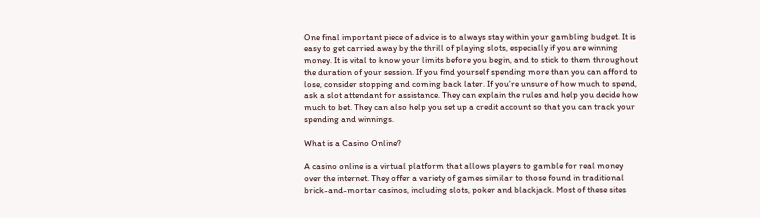One final important piece of advice is to always stay within your gambling budget. It is easy to get carried away by the thrill of playing slots, especially if you are winning money. It is vital to know your limits before you begin, and to stick to them throughout the duration of your session. If you find yourself spending more than you can afford to lose, consider stopping and coming back later. If you’re unsure of how much to spend, ask a slot attendant for assistance. They can explain the rules and help you decide how much to bet. They can also help you set up a credit account so that you can track your spending and winnings.

What is a Casino Online?

A casino online is a virtual platform that allows players to gamble for real money over the internet. They offer a variety of games similar to those found in traditional brick-and-mortar casinos, including slots, poker and blackjack. Most of these sites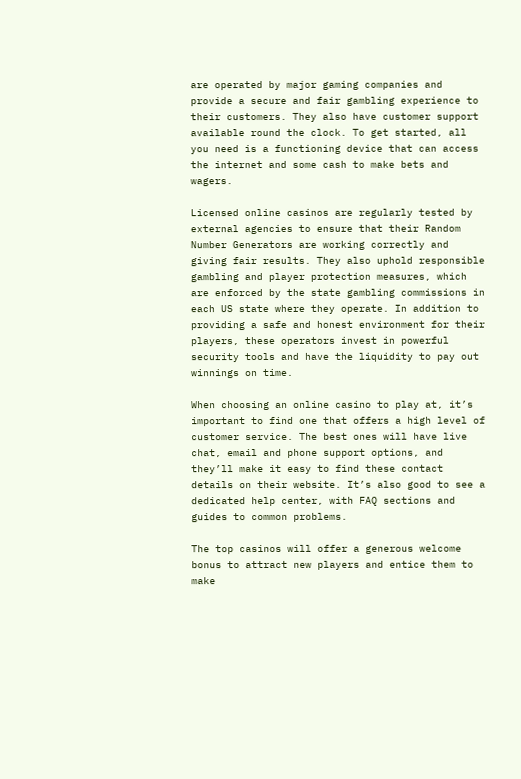are operated by major gaming companies and provide a secure and fair gambling experience to their customers. They also have customer support available round the clock. To get started, all you need is a functioning device that can access the internet and some cash to make bets and wagers.

Licensed online casinos are regularly tested by external agencies to ensure that their Random Number Generators are working correctly and giving fair results. They also uphold responsible gambling and player protection measures, which are enforced by the state gambling commissions in each US state where they operate. In addition to providing a safe and honest environment for their players, these operators invest in powerful security tools and have the liquidity to pay out winnings on time.

When choosing an online casino to play at, it’s important to find one that offers a high level of customer service. The best ones will have live chat, email and phone support options, and they’ll make it easy to find these contact details on their website. It’s also good to see a dedicated help center, with FAQ sections and guides to common problems.

The top casinos will offer a generous welcome bonus to attract new players and entice them to make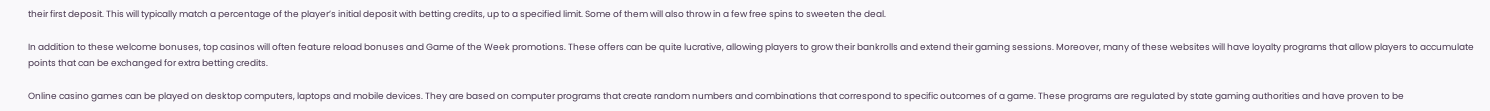their first deposit. This will typically match a percentage of the player’s initial deposit with betting credits, up to a specified limit. Some of them will also throw in a few free spins to sweeten the deal.

In addition to these welcome bonuses, top casinos will often feature reload bonuses and Game of the Week promotions. These offers can be quite lucrative, allowing players to grow their bankrolls and extend their gaming sessions. Moreover, many of these websites will have loyalty programs that allow players to accumulate points that can be exchanged for extra betting credits.

Online casino games can be played on desktop computers, laptops and mobile devices. They are based on computer programs that create random numbers and combinations that correspond to specific outcomes of a game. These programs are regulated by state gaming authorities and have proven to be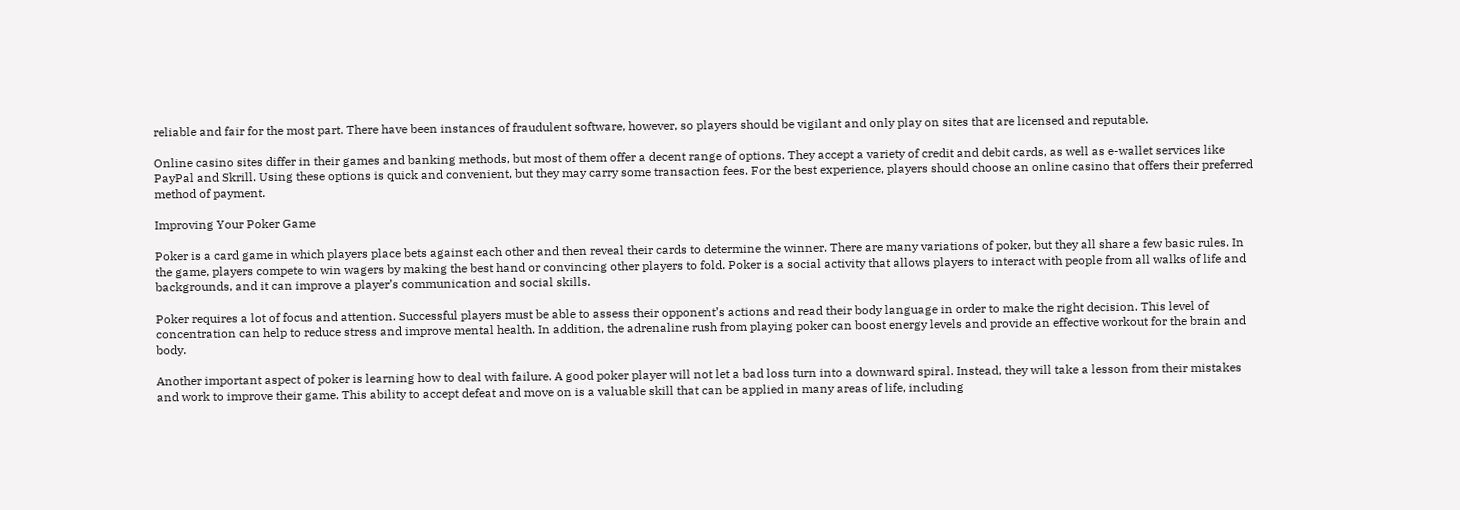reliable and fair for the most part. There have been instances of fraudulent software, however, so players should be vigilant and only play on sites that are licensed and reputable.

Online casino sites differ in their games and banking methods, but most of them offer a decent range of options. They accept a variety of credit and debit cards, as well as e-wallet services like PayPal and Skrill. Using these options is quick and convenient, but they may carry some transaction fees. For the best experience, players should choose an online casino that offers their preferred method of payment.

Improving Your Poker Game

Poker is a card game in which players place bets against each other and then reveal their cards to determine the winner. There are many variations of poker, but they all share a few basic rules. In the game, players compete to win wagers by making the best hand or convincing other players to fold. Poker is a social activity that allows players to interact with people from all walks of life and backgrounds, and it can improve a player’s communication and social skills.

Poker requires a lot of focus and attention. Successful players must be able to assess their opponent’s actions and read their body language in order to make the right decision. This level of concentration can help to reduce stress and improve mental health. In addition, the adrenaline rush from playing poker can boost energy levels and provide an effective workout for the brain and body.

Another important aspect of poker is learning how to deal with failure. A good poker player will not let a bad loss turn into a downward spiral. Instead, they will take a lesson from their mistakes and work to improve their game. This ability to accept defeat and move on is a valuable skill that can be applied in many areas of life, including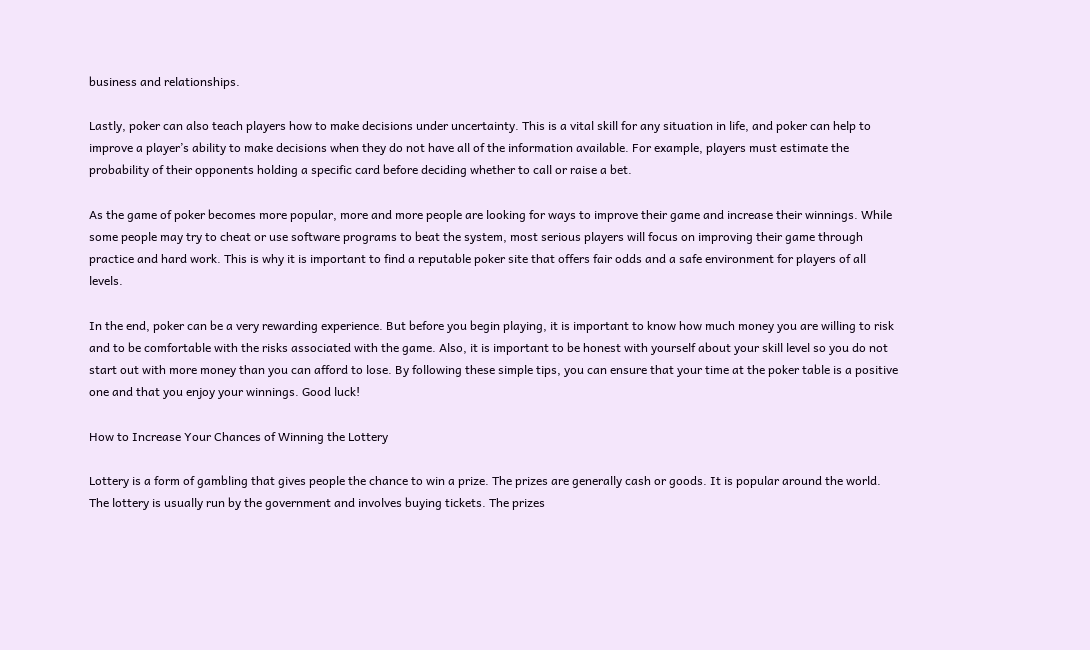business and relationships.

Lastly, poker can also teach players how to make decisions under uncertainty. This is a vital skill for any situation in life, and poker can help to improve a player’s ability to make decisions when they do not have all of the information available. For example, players must estimate the probability of their opponents holding a specific card before deciding whether to call or raise a bet.

As the game of poker becomes more popular, more and more people are looking for ways to improve their game and increase their winnings. While some people may try to cheat or use software programs to beat the system, most serious players will focus on improving their game through practice and hard work. This is why it is important to find a reputable poker site that offers fair odds and a safe environment for players of all levels.

In the end, poker can be a very rewarding experience. But before you begin playing, it is important to know how much money you are willing to risk and to be comfortable with the risks associated with the game. Also, it is important to be honest with yourself about your skill level so you do not start out with more money than you can afford to lose. By following these simple tips, you can ensure that your time at the poker table is a positive one and that you enjoy your winnings. Good luck!

How to Increase Your Chances of Winning the Lottery

Lottery is a form of gambling that gives people the chance to win a prize. The prizes are generally cash or goods. It is popular around the world. The lottery is usually run by the government and involves buying tickets. The prizes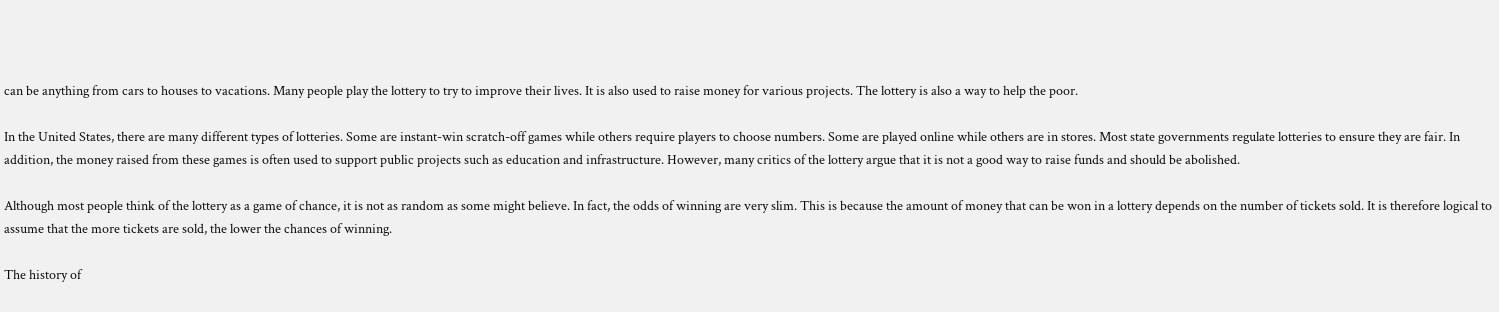can be anything from cars to houses to vacations. Many people play the lottery to try to improve their lives. It is also used to raise money for various projects. The lottery is also a way to help the poor.

In the United States, there are many different types of lotteries. Some are instant-win scratch-off games while others require players to choose numbers. Some are played online while others are in stores. Most state governments regulate lotteries to ensure they are fair. In addition, the money raised from these games is often used to support public projects such as education and infrastructure. However, many critics of the lottery argue that it is not a good way to raise funds and should be abolished.

Although most people think of the lottery as a game of chance, it is not as random as some might believe. In fact, the odds of winning are very slim. This is because the amount of money that can be won in a lottery depends on the number of tickets sold. It is therefore logical to assume that the more tickets are sold, the lower the chances of winning.

The history of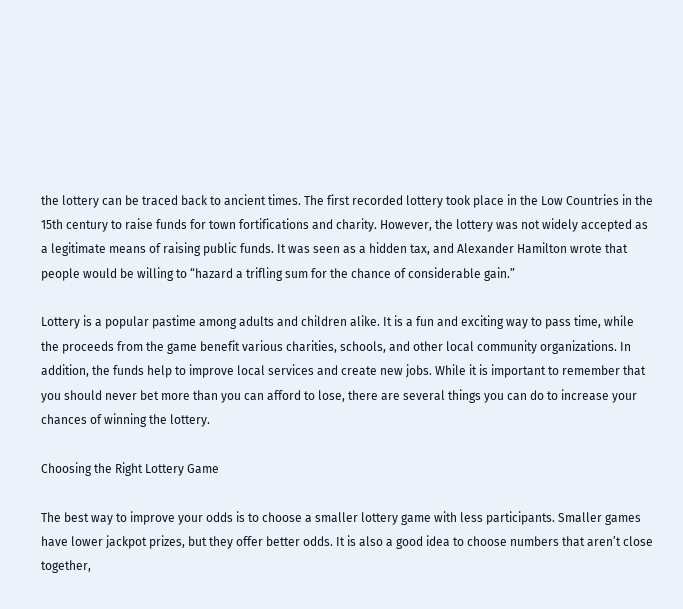the lottery can be traced back to ancient times. The first recorded lottery took place in the Low Countries in the 15th century to raise funds for town fortifications and charity. However, the lottery was not widely accepted as a legitimate means of raising public funds. It was seen as a hidden tax, and Alexander Hamilton wrote that people would be willing to “hazard a trifling sum for the chance of considerable gain.”

Lottery is a popular pastime among adults and children alike. It is a fun and exciting way to pass time, while the proceeds from the game benefit various charities, schools, and other local community organizations. In addition, the funds help to improve local services and create new jobs. While it is important to remember that you should never bet more than you can afford to lose, there are several things you can do to increase your chances of winning the lottery.

Choosing the Right Lottery Game

The best way to improve your odds is to choose a smaller lottery game with less participants. Smaller games have lower jackpot prizes, but they offer better odds. It is also a good idea to choose numbers that aren’t close together,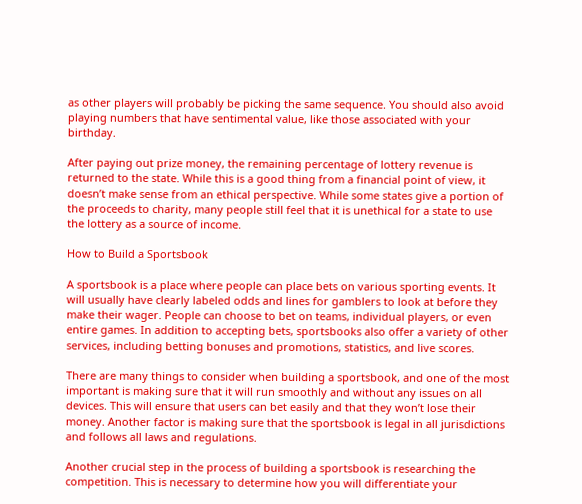as other players will probably be picking the same sequence. You should also avoid playing numbers that have sentimental value, like those associated with your birthday.

After paying out prize money, the remaining percentage of lottery revenue is returned to the state. While this is a good thing from a financial point of view, it doesn’t make sense from an ethical perspective. While some states give a portion of the proceeds to charity, many people still feel that it is unethical for a state to use the lottery as a source of income.

How to Build a Sportsbook

A sportsbook is a place where people can place bets on various sporting events. It will usually have clearly labeled odds and lines for gamblers to look at before they make their wager. People can choose to bet on teams, individual players, or even entire games. In addition to accepting bets, sportsbooks also offer a variety of other services, including betting bonuses and promotions, statistics, and live scores.

There are many things to consider when building a sportsbook, and one of the most important is making sure that it will run smoothly and without any issues on all devices. This will ensure that users can bet easily and that they won’t lose their money. Another factor is making sure that the sportsbook is legal in all jurisdictions and follows all laws and regulations.

Another crucial step in the process of building a sportsbook is researching the competition. This is necessary to determine how you will differentiate your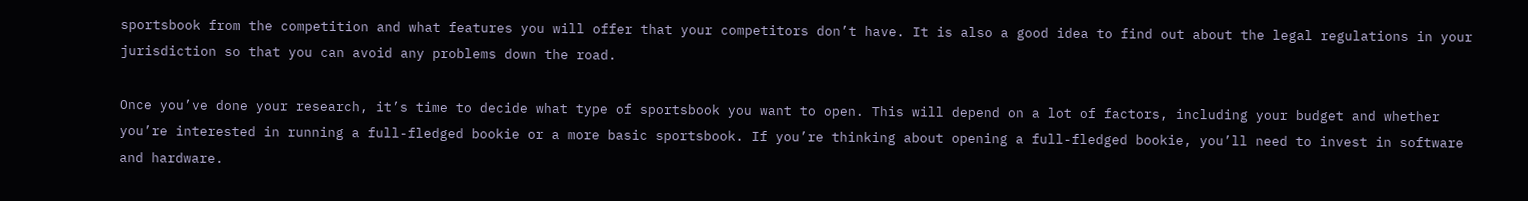sportsbook from the competition and what features you will offer that your competitors don’t have. It is also a good idea to find out about the legal regulations in your jurisdiction so that you can avoid any problems down the road.

Once you’ve done your research, it’s time to decide what type of sportsbook you want to open. This will depend on a lot of factors, including your budget and whether you’re interested in running a full-fledged bookie or a more basic sportsbook. If you’re thinking about opening a full-fledged bookie, you’ll need to invest in software and hardware.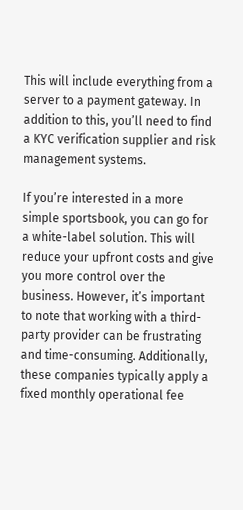This will include everything from a server to a payment gateway. In addition to this, you’ll need to find a KYC verification supplier and risk management systems.

If you’re interested in a more simple sportsbook, you can go for a white-label solution. This will reduce your upfront costs and give you more control over the business. However, it’s important to note that working with a third-party provider can be frustrating and time-consuming. Additionally, these companies typically apply a fixed monthly operational fee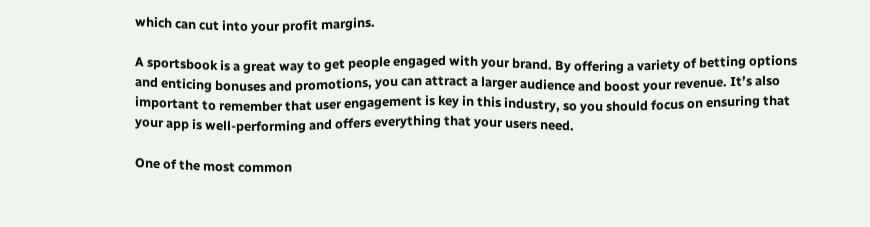which can cut into your profit margins.

A sportsbook is a great way to get people engaged with your brand. By offering a variety of betting options and enticing bonuses and promotions, you can attract a larger audience and boost your revenue. It’s also important to remember that user engagement is key in this industry, so you should focus on ensuring that your app is well-performing and offers everything that your users need.

One of the most common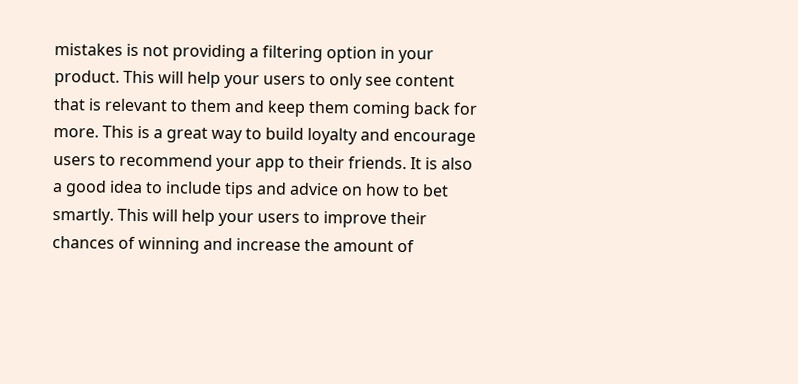mistakes is not providing a filtering option in your product. This will help your users to only see content that is relevant to them and keep them coming back for more. This is a great way to build loyalty and encourage users to recommend your app to their friends. It is also a good idea to include tips and advice on how to bet smartly. This will help your users to improve their chances of winning and increase the amount of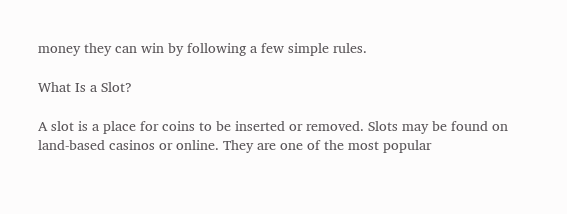money they can win by following a few simple rules.

What Is a Slot?

A slot is a place for coins to be inserted or removed. Slots may be found on land-based casinos or online. They are one of the most popular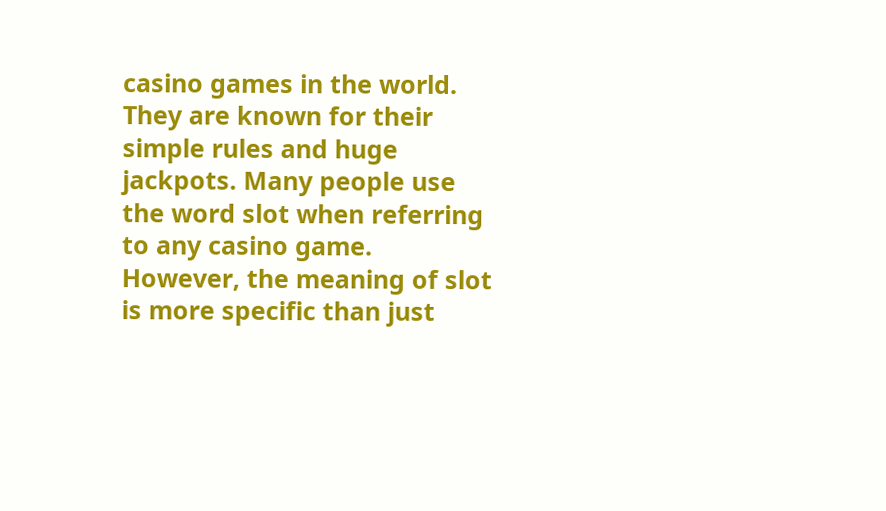casino games in the world. They are known for their simple rules and huge jackpots. Many people use the word slot when referring to any casino game. However, the meaning of slot is more specific than just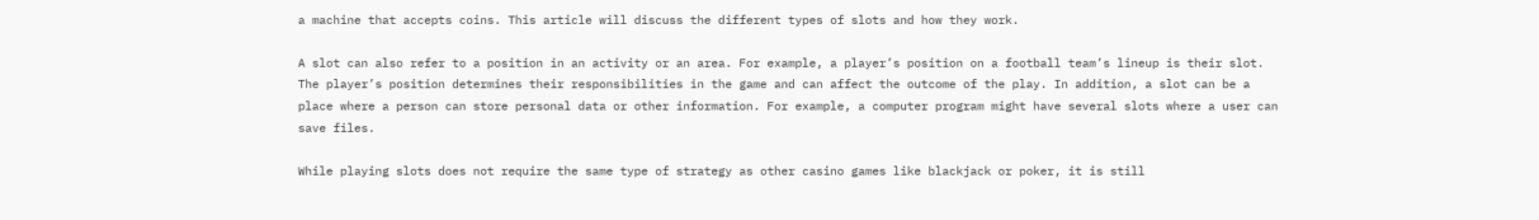a machine that accepts coins. This article will discuss the different types of slots and how they work.

A slot can also refer to a position in an activity or an area. For example, a player’s position on a football team’s lineup is their slot. The player’s position determines their responsibilities in the game and can affect the outcome of the play. In addition, a slot can be a place where a person can store personal data or other information. For example, a computer program might have several slots where a user can save files.

While playing slots does not require the same type of strategy as other casino games like blackjack or poker, it is still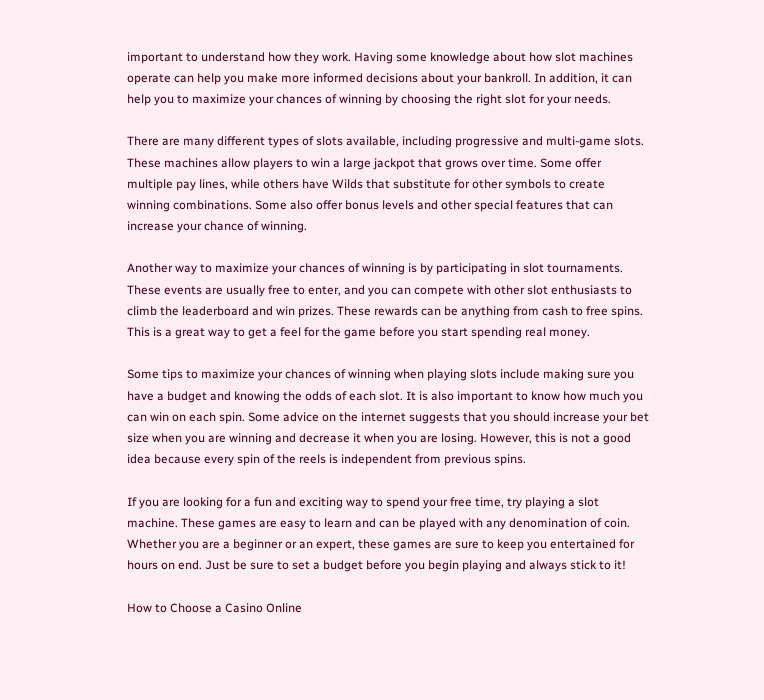important to understand how they work. Having some knowledge about how slot machines operate can help you make more informed decisions about your bankroll. In addition, it can help you to maximize your chances of winning by choosing the right slot for your needs.

There are many different types of slots available, including progressive and multi-game slots. These machines allow players to win a large jackpot that grows over time. Some offer multiple pay lines, while others have Wilds that substitute for other symbols to create winning combinations. Some also offer bonus levels and other special features that can increase your chance of winning.

Another way to maximize your chances of winning is by participating in slot tournaments. These events are usually free to enter, and you can compete with other slot enthusiasts to climb the leaderboard and win prizes. These rewards can be anything from cash to free spins. This is a great way to get a feel for the game before you start spending real money.

Some tips to maximize your chances of winning when playing slots include making sure you have a budget and knowing the odds of each slot. It is also important to know how much you can win on each spin. Some advice on the internet suggests that you should increase your bet size when you are winning and decrease it when you are losing. However, this is not a good idea because every spin of the reels is independent from previous spins.

If you are looking for a fun and exciting way to spend your free time, try playing a slot machine. These games are easy to learn and can be played with any denomination of coin. Whether you are a beginner or an expert, these games are sure to keep you entertained for hours on end. Just be sure to set a budget before you begin playing and always stick to it!

How to Choose a Casino Online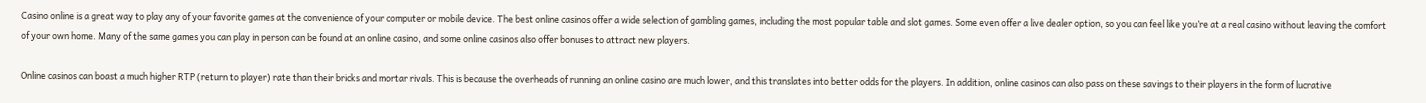Casino online is a great way to play any of your favorite games at the convenience of your computer or mobile device. The best online casinos offer a wide selection of gambling games, including the most popular table and slot games. Some even offer a live dealer option, so you can feel like you’re at a real casino without leaving the comfort of your own home. Many of the same games you can play in person can be found at an online casino, and some online casinos also offer bonuses to attract new players.

Online casinos can boast a much higher RTP (return to player) rate than their bricks and mortar rivals. This is because the overheads of running an online casino are much lower, and this translates into better odds for the players. In addition, online casinos can also pass on these savings to their players in the form of lucrative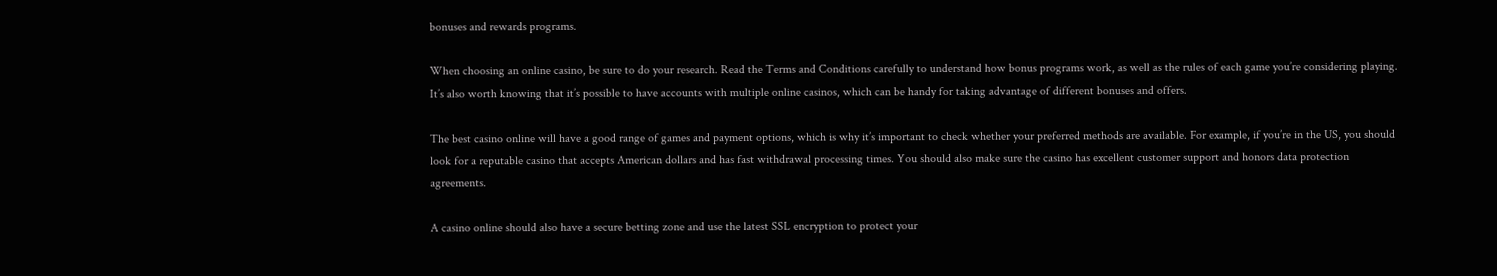bonuses and rewards programs.

When choosing an online casino, be sure to do your research. Read the Terms and Conditions carefully to understand how bonus programs work, as well as the rules of each game you’re considering playing. It’s also worth knowing that it’s possible to have accounts with multiple online casinos, which can be handy for taking advantage of different bonuses and offers.

The best casino online will have a good range of games and payment options, which is why it’s important to check whether your preferred methods are available. For example, if you’re in the US, you should look for a reputable casino that accepts American dollars and has fast withdrawal processing times. You should also make sure the casino has excellent customer support and honors data protection agreements.

A casino online should also have a secure betting zone and use the latest SSL encryption to protect your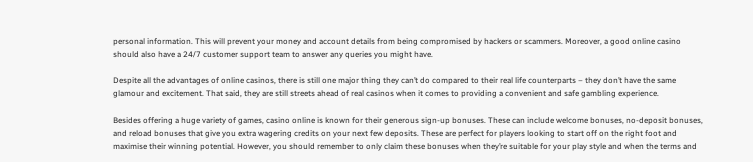personal information. This will prevent your money and account details from being compromised by hackers or scammers. Moreover, a good online casino should also have a 24/7 customer support team to answer any queries you might have.

Despite all the advantages of online casinos, there is still one major thing they can’t do compared to their real life counterparts – they don’t have the same glamour and excitement. That said, they are still streets ahead of real casinos when it comes to providing a convenient and safe gambling experience.

Besides offering a huge variety of games, casino online is known for their generous sign-up bonuses. These can include welcome bonuses, no-deposit bonuses, and reload bonuses that give you extra wagering credits on your next few deposits. These are perfect for players looking to start off on the right foot and maximise their winning potential. However, you should remember to only claim these bonuses when they’re suitable for your play style and when the terms and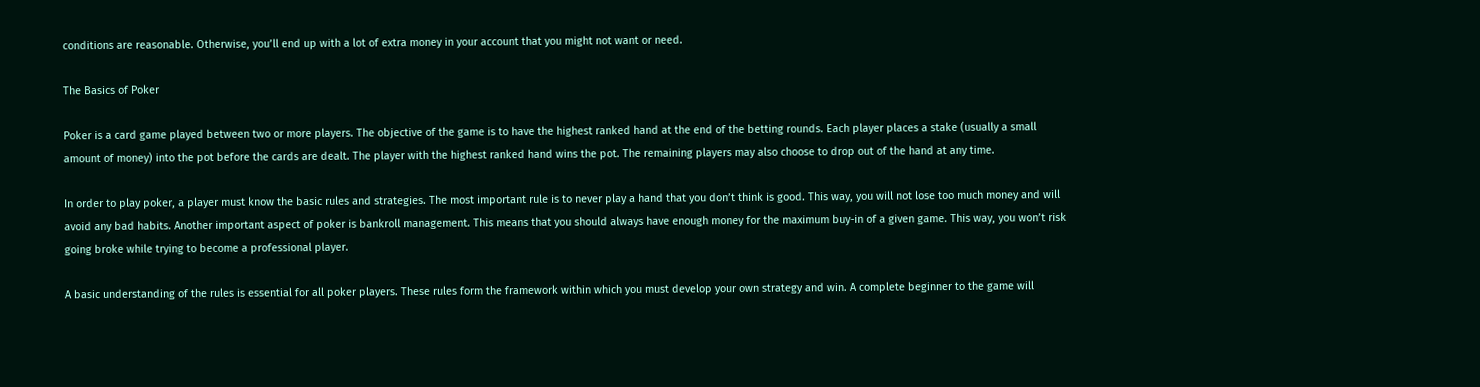conditions are reasonable. Otherwise, you’ll end up with a lot of extra money in your account that you might not want or need.

The Basics of Poker

Poker is a card game played between two or more players. The objective of the game is to have the highest ranked hand at the end of the betting rounds. Each player places a stake (usually a small amount of money) into the pot before the cards are dealt. The player with the highest ranked hand wins the pot. The remaining players may also choose to drop out of the hand at any time.

In order to play poker, a player must know the basic rules and strategies. The most important rule is to never play a hand that you don’t think is good. This way, you will not lose too much money and will avoid any bad habits. Another important aspect of poker is bankroll management. This means that you should always have enough money for the maximum buy-in of a given game. This way, you won’t risk going broke while trying to become a professional player.

A basic understanding of the rules is essential for all poker players. These rules form the framework within which you must develop your own strategy and win. A complete beginner to the game will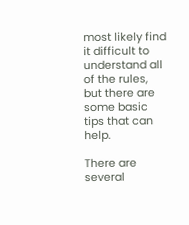most likely find it difficult to understand all of the rules, but there are some basic tips that can help.

There are several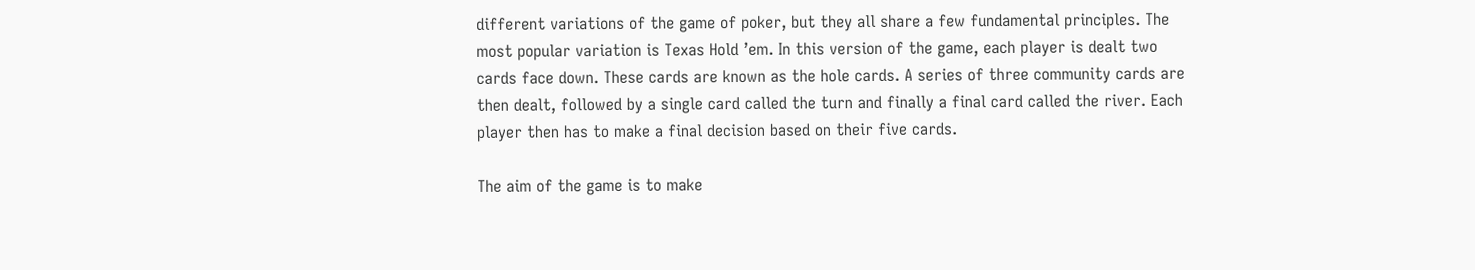different variations of the game of poker, but they all share a few fundamental principles. The most popular variation is Texas Hold ’em. In this version of the game, each player is dealt two cards face down. These cards are known as the hole cards. A series of three community cards are then dealt, followed by a single card called the turn and finally a final card called the river. Each player then has to make a final decision based on their five cards.

The aim of the game is to make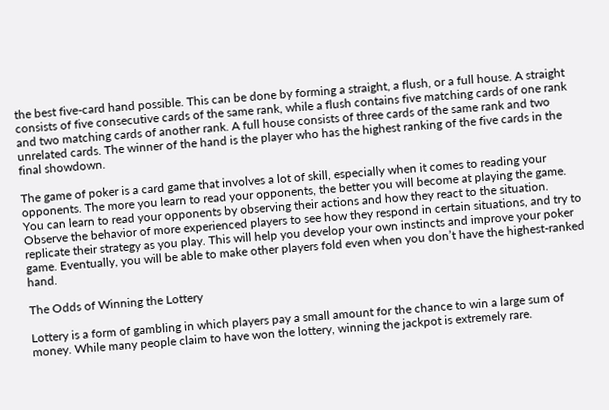the best five-card hand possible. This can be done by forming a straight, a flush, or a full house. A straight consists of five consecutive cards of the same rank, while a flush contains five matching cards of one rank and two matching cards of another rank. A full house consists of three cards of the same rank and two unrelated cards. The winner of the hand is the player who has the highest ranking of the five cards in the final showdown.

The game of poker is a card game that involves a lot of skill, especially when it comes to reading your opponents. The more you learn to read your opponents, the better you will become at playing the game. You can learn to read your opponents by observing their actions and how they react to the situation. Observe the behavior of more experienced players to see how they respond in certain situations, and try to replicate their strategy as you play. This will help you develop your own instincts and improve your poker game. Eventually, you will be able to make other players fold even when you don’t have the highest-ranked hand.

The Odds of Winning the Lottery

Lottery is a form of gambling in which players pay a small amount for the chance to win a large sum of money. While many people claim to have won the lottery, winning the jackpot is extremely rare.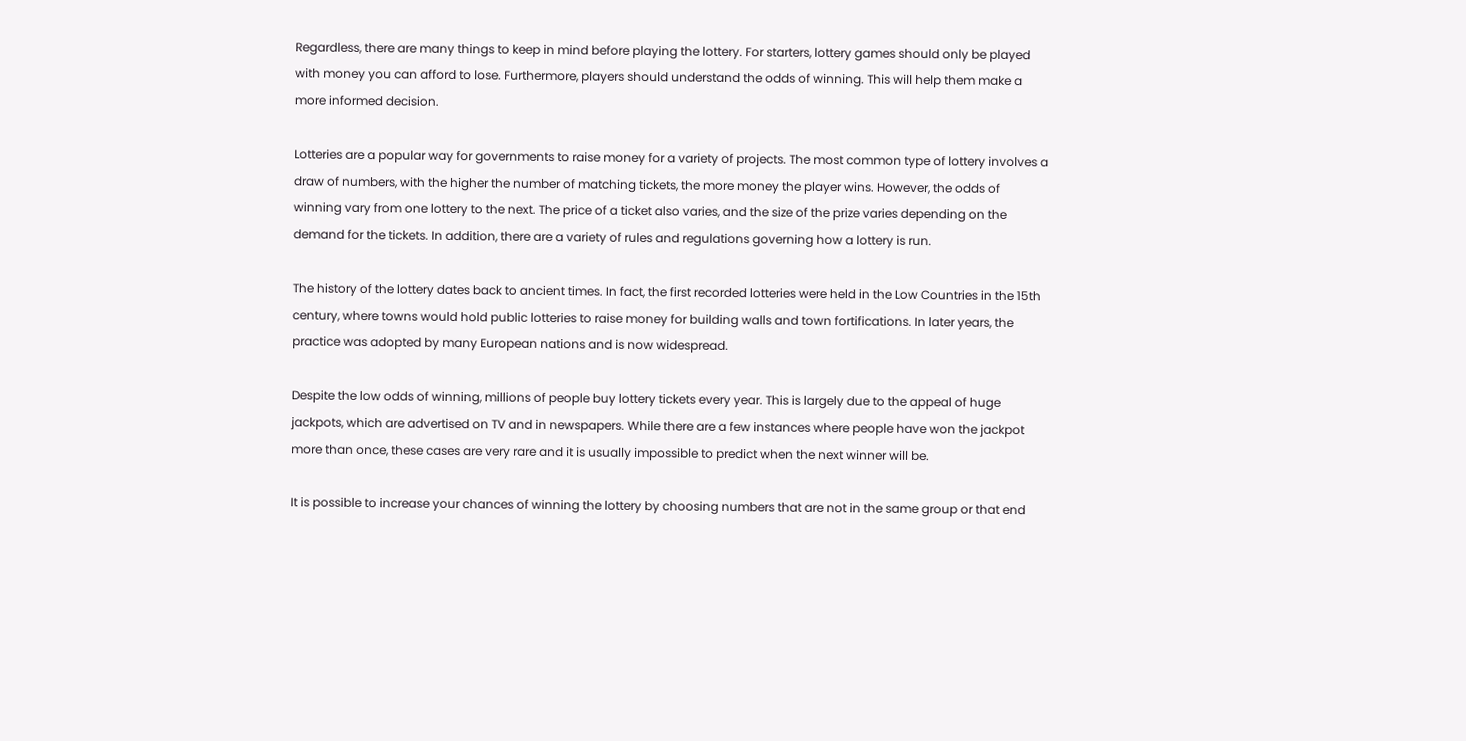Regardless, there are many things to keep in mind before playing the lottery. For starters, lottery games should only be played with money you can afford to lose. Furthermore, players should understand the odds of winning. This will help them make a more informed decision.

Lotteries are a popular way for governments to raise money for a variety of projects. The most common type of lottery involves a draw of numbers, with the higher the number of matching tickets, the more money the player wins. However, the odds of winning vary from one lottery to the next. The price of a ticket also varies, and the size of the prize varies depending on the demand for the tickets. In addition, there are a variety of rules and regulations governing how a lottery is run.

The history of the lottery dates back to ancient times. In fact, the first recorded lotteries were held in the Low Countries in the 15th century, where towns would hold public lotteries to raise money for building walls and town fortifications. In later years, the practice was adopted by many European nations and is now widespread.

Despite the low odds of winning, millions of people buy lottery tickets every year. This is largely due to the appeal of huge jackpots, which are advertised on TV and in newspapers. While there are a few instances where people have won the jackpot more than once, these cases are very rare and it is usually impossible to predict when the next winner will be.

It is possible to increase your chances of winning the lottery by choosing numbers that are not in the same group or that end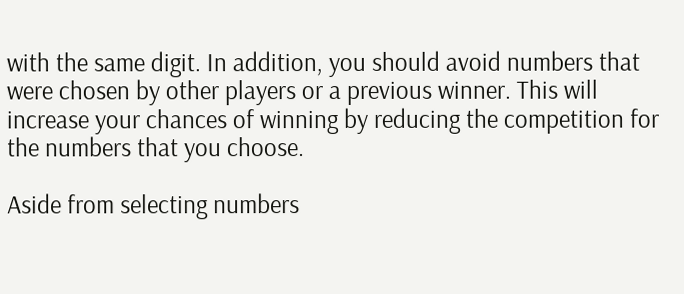with the same digit. In addition, you should avoid numbers that were chosen by other players or a previous winner. This will increase your chances of winning by reducing the competition for the numbers that you choose.

Aside from selecting numbers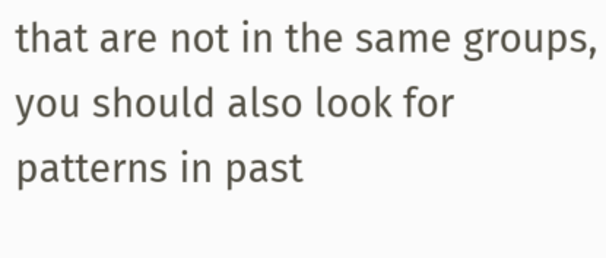that are not in the same groups, you should also look for patterns in past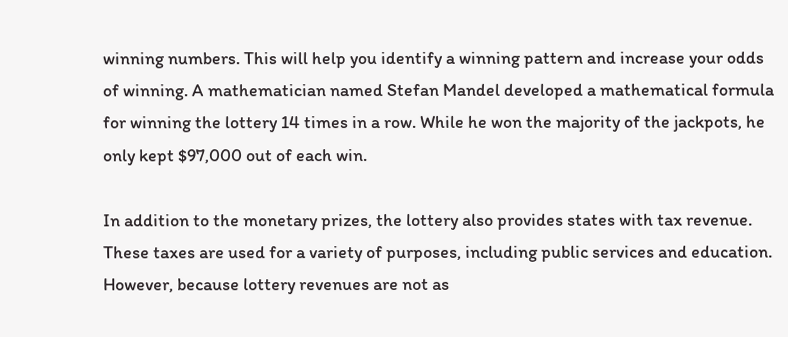winning numbers. This will help you identify a winning pattern and increase your odds of winning. A mathematician named Stefan Mandel developed a mathematical formula for winning the lottery 14 times in a row. While he won the majority of the jackpots, he only kept $97,000 out of each win.

In addition to the monetary prizes, the lottery also provides states with tax revenue. These taxes are used for a variety of purposes, including public services and education. However, because lottery revenues are not as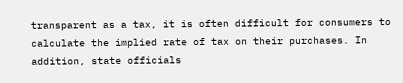transparent as a tax, it is often difficult for consumers to calculate the implied rate of tax on their purchases. In addition, state officials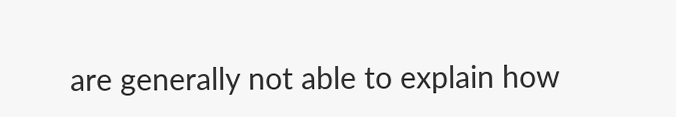are generally not able to explain how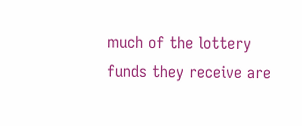much of the lottery funds they receive are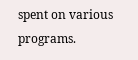spent on various programs.